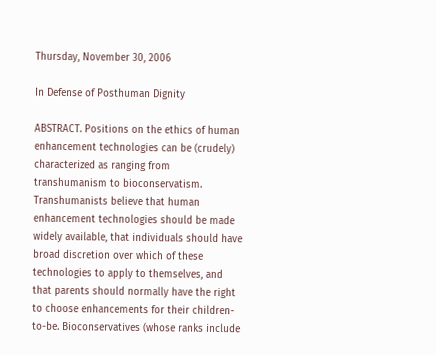Thursday, November 30, 2006

In Defense of Posthuman Dignity

ABSTRACT. Positions on the ethics of human enhancement technologies can be (crudely) characterized as ranging from transhumanism to bioconservatism. Transhumanists believe that human enhancement technologies should be made widely available, that individuals should have broad discretion over which of these technologies to apply to themselves, and that parents should normally have the right to choose enhancements for their children-to-be. Bioconservatives (whose ranks include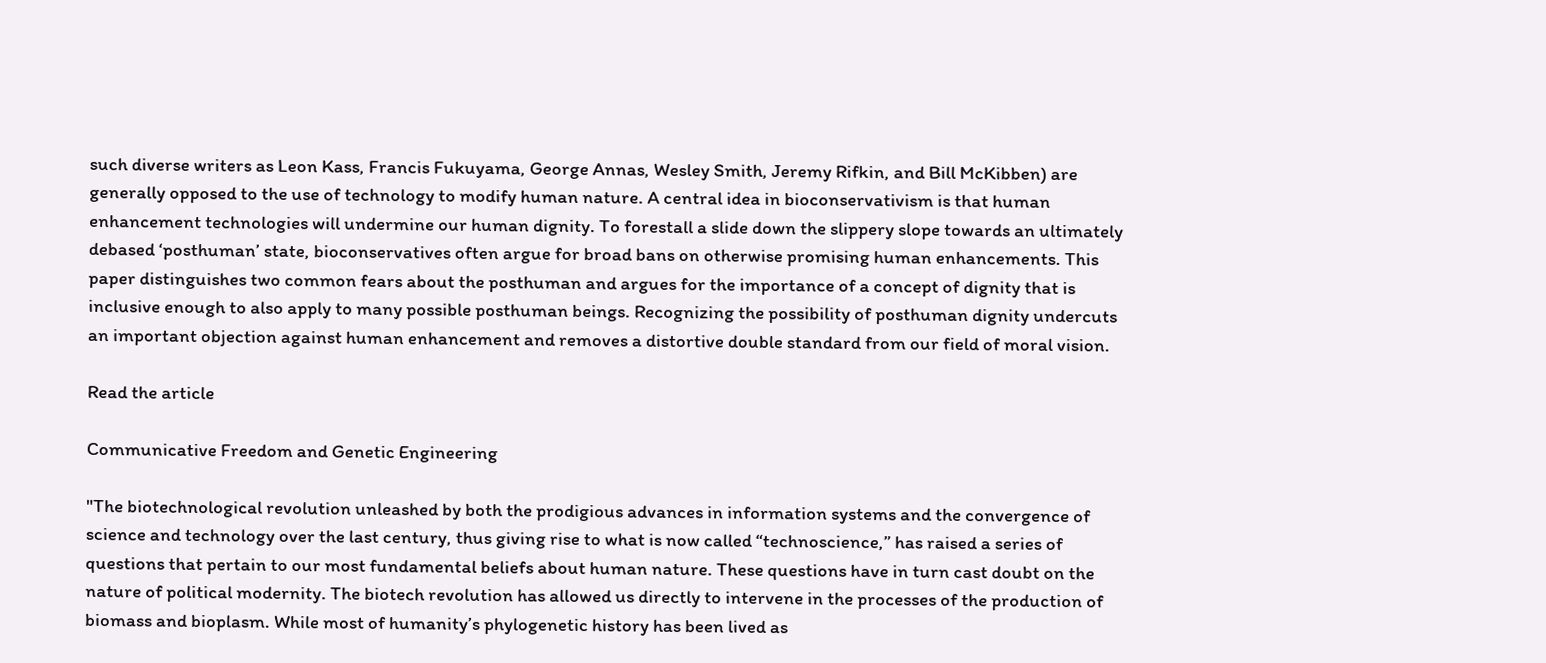such diverse writers as Leon Kass, Francis Fukuyama, George Annas, Wesley Smith, Jeremy Rifkin, and Bill McKibben) are generally opposed to the use of technology to modify human nature. A central idea in bioconservativism is that human enhancement technologies will undermine our human dignity. To forestall a slide down the slippery slope towards an ultimately debased ‘posthuman’ state, bioconservatives often argue for broad bans on otherwise promising human enhancements. This paper distinguishes two common fears about the posthuman and argues for the importance of a concept of dignity that is inclusive enough to also apply to many possible posthuman beings. Recognizing the possibility of posthuman dignity undercuts an important objection against human enhancement and removes a distortive double standard from our field of moral vision.

Read the article

Communicative Freedom and Genetic Engineering

"The biotechnological revolution unleashed by both the prodigious advances in information systems and the convergence of science and technology over the last century, thus giving rise to what is now called “technoscience,” has raised a series of questions that pertain to our most fundamental beliefs about human nature. These questions have in turn cast doubt on the nature of political modernity. The biotech revolution has allowed us directly to intervene in the processes of the production of biomass and bioplasm. While most of humanity’s phylogenetic history has been lived as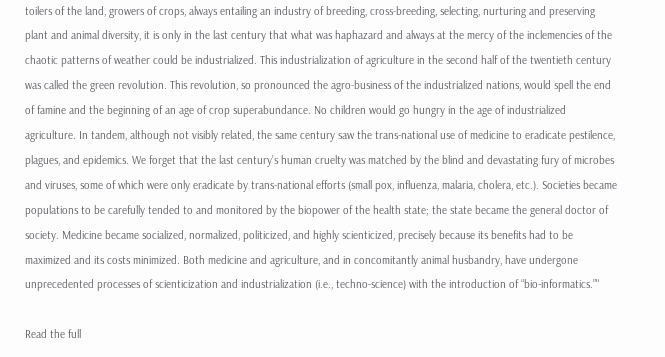toilers of the land, growers of crops, always entailing an industry of breeding, cross-breeding, selecting, nurturing and preserving plant and animal diversity, it is only in the last century that what was haphazard and always at the mercy of the inclemencies of the chaotic patterns of weather could be industrialized. This industrialization of agriculture in the second half of the twentieth century was called the green revolution. This revolution, so pronounced the agro-business of the industrialized nations, would spell the end of famine and the beginning of an age of crop superabundance. No children would go hungry in the age of industrialized agriculture. In tandem, although not visibly related, the same century saw the trans-national use of medicine to eradicate pestilence, plagues, and epidemics. We forget that the last century’s human cruelty was matched by the blind and devastating fury of microbes and viruses, some of which were only eradicate by trans-national efforts (small pox, influenza, malaria, cholera, etc.). Societies became populations to be carefully tended to and monitored by the biopower of the health state; the state became the general doctor of society. Medicine became socialized, normalized, politicized, and highly scienticized, precisely because its benefits had to be maximized and its costs minimized. Both medicine and agriculture, and in concomitantly animal husbandry, have undergone unprecedented processes of scienticization and industrialization (i.e., techno-science) with the introduction of “bio-informatics.”"

Read the full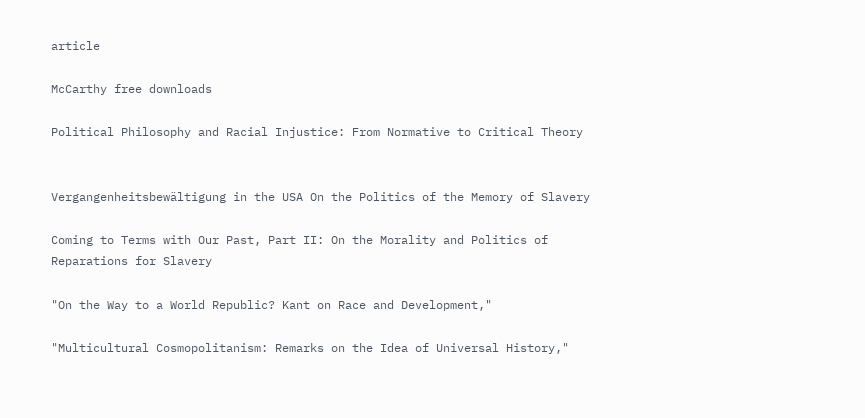article

McCarthy free downloads

Political Philosophy and Racial Injustice: From Normative to Critical Theory


Vergangenheitsbewältigung in the USA On the Politics of the Memory of Slavery

Coming to Terms with Our Past, Part II: On the Morality and Politics of Reparations for Slavery

"On the Way to a World Republic? Kant on Race and Development,"

"Multicultural Cosmopolitanism: Remarks on the Idea of Universal History,"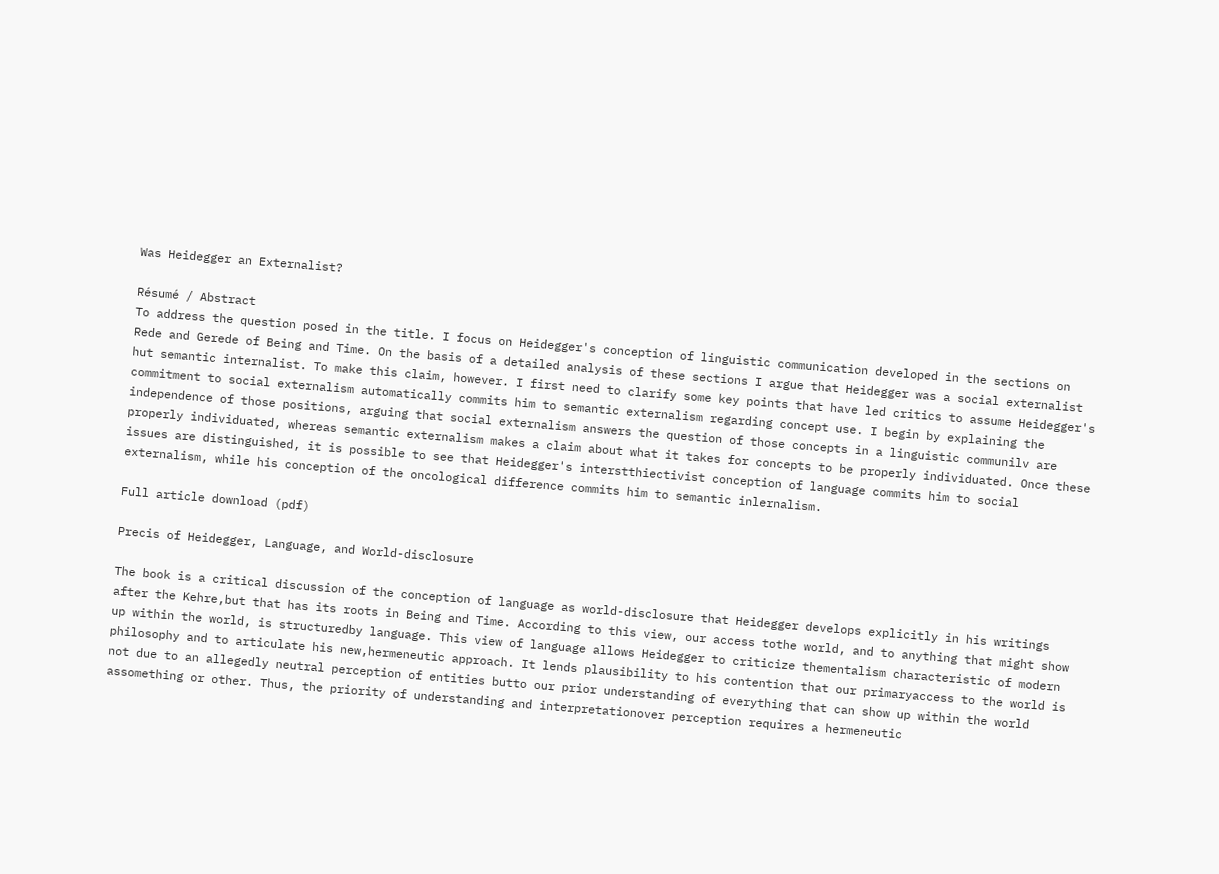Was Heidegger an Externalist?

Résumé / Abstract
To address the question posed in the title. I focus on Heidegger's conception of linguistic communication developed in the sections on Rede and Gerede of Being and Time. On the basis of a detailed analysis of these sections I argue that Heidegger was a social externalist hut semantic internalist. To make this claim, however. I first need to clarify some key points that have led critics to assume Heidegger's commitment to social externalism automatically commits him to semantic externalism regarding concept use. I begin by explaining the independence of those positions, arguing that social externalism answers the question of those concepts in a linguistic communilv are properly individuated, whereas semantic externalism makes a claim about what it takes for concepts to be properly individuated. Once these issues are distinguished, it is possible to see that Heidegger's interstthiectivist conception of language commits him to social externalism, while his conception of the oncological difference commits him to semantic inlernalism.

Full article download (pdf)

Precis of Heidegger, Language, and World-disclosure

The book is a critical discussion of the conception of language as world-disclosure that Heidegger develops explicitly in his writings after the Kehre,but that has its roots in Being and Time. According to this view, our access tothe world, and to anything that might show up within the world, is structuredby language. This view of language allows Heidegger to criticize thementalism characteristic of modern philosophy and to articulate his new,hermeneutic approach. It lends plausibility to his contention that our primaryaccess to the world is not due to an allegedly neutral perception of entities butto our prior understanding of everything that can show up within the world assomething or other. Thus, the priority of understanding and interpretationover perception requires a hermeneutic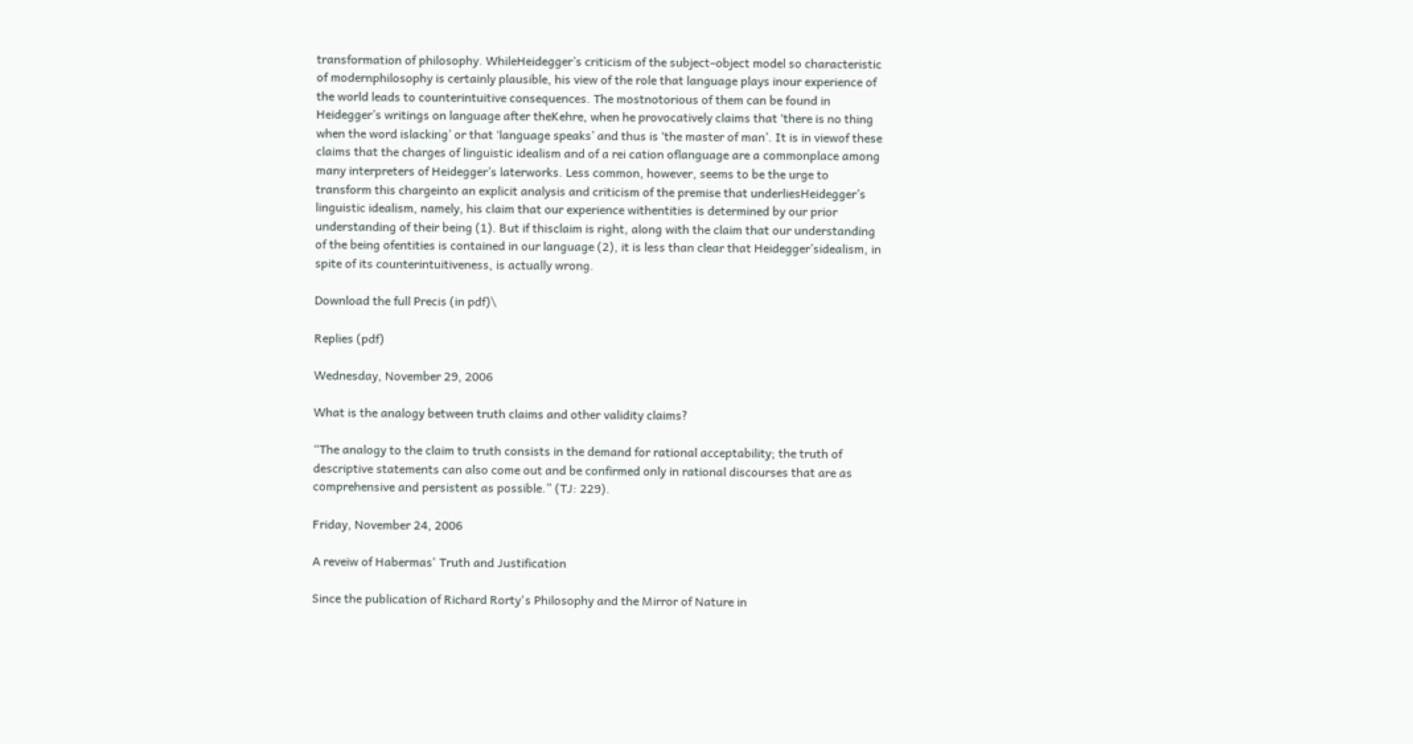transformation of philosophy. WhileHeidegger’s criticism of the subject–object model so characteristic of modernphilosophy is certainly plausible, his view of the role that language plays inour experience of the world leads to counterintuitive consequences. The mostnotorious of them can be found in Heidegger’s writings on language after theKehre, when he provocatively claims that ‘there is no thing when the word islacking’ or that ‘language speaks’ and thus is ‘the master of man’. It is in viewof these claims that the charges of linguistic idealism and of a rei cation oflanguage are a commonplace among many interpreters of Heidegger’s laterworks. Less common, however, seems to be the urge to transform this chargeinto an explicit analysis and criticism of the premise that underliesHeidegger’s linguistic idealism, namely, his claim that our experience withentities is determined by our prior understanding of their being (1). But if thisclaim is right, along with the claim that our understanding of the being ofentities is contained in our language (2), it is less than clear that Heidegger’sidealism, in spite of its counterintuitiveness, is actually wrong.

Download the full Precis (in pdf)\

Replies (pdf)

Wednesday, November 29, 2006

What is the analogy between truth claims and other validity claims?

“The analogy to the claim to truth consists in the demand for rational acceptability; the truth of descriptive statements can also come out and be confirmed only in rational discourses that are as comprehensive and persistent as possible.” (TJ: 229).

Friday, November 24, 2006

A reveiw of Habermas' Truth and Justification

Since the publication of Richard Rorty's Philosophy and the Mirror of Nature in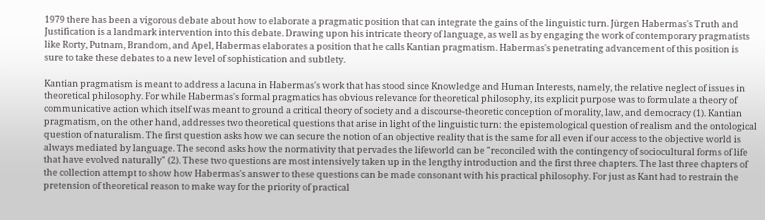1979 there has been a vigorous debate about how to elaborate a pragmatic position that can integrate the gains of the linguistic turn. Jürgen Habermas's Truth and Justification is a landmark intervention into this debate. Drawing upon his intricate theory of language, as well as by engaging the work of contemporary pragmatists like Rorty, Putnam, Brandom, and Apel, Habermas elaborates a position that he calls Kantian pragmatism. Habermas's penetrating advancement of this position is sure to take these debates to a new level of sophistication and subtlety.

Kantian pragmatism is meant to address a lacuna in Habermas's work that has stood since Knowledge and Human Interests, namely, the relative neglect of issues in theoretical philosophy. For while Habermas's formal pragmatics has obvious relevance for theoretical philosophy, its explicit purpose was to formulate a theory of communicative action which itself was meant to ground a critical theory of society and a discourse-theoretic conception of morality, law, and democracy (1). Kantian pragmatism, on the other hand, addresses two theoretical questions that arise in light of the linguistic turn: the epistemological question of realism and the ontological question of naturalism. The first question asks how we can secure the notion of an objective reality that is the same for all even if our access to the objective world is always mediated by language. The second asks how the normativity that pervades the lifeworld can be "reconciled with the contingency of sociocultural forms of life that have evolved naturally" (2). These two questions are most intensively taken up in the lengthy introduction and the first three chapters. The last three chapters of the collection attempt to show how Habermas's answer to these questions can be made consonant with his practical philosophy. For just as Kant had to restrain the pretension of theoretical reason to make way for the priority of practical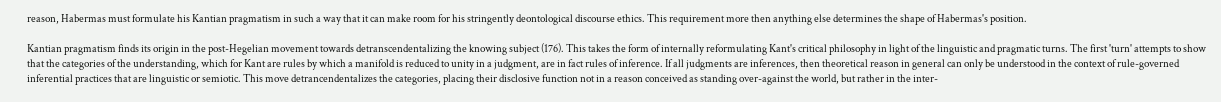reason, Habermas must formulate his Kantian pragmatism in such a way that it can make room for his stringently deontological discourse ethics. This requirement more then anything else determines the shape of Habermas's position.

Kantian pragmatism finds its origin in the post-Hegelian movement towards detranscendentalizing the knowing subject (176). This takes the form of internally reformulating Kant's critical philosophy in light of the linguistic and pragmatic turns. The first 'turn' attempts to show that the categories of the understanding, which for Kant are rules by which a manifold is reduced to unity in a judgment, are in fact rules of inference. If all judgments are inferences, then theoretical reason in general can only be understood in the context of rule-governed inferential practices that are linguistic or semiotic. This move detrancendentalizes the categories, placing their disclosive function not in a reason conceived as standing over-against the world, but rather in the inter-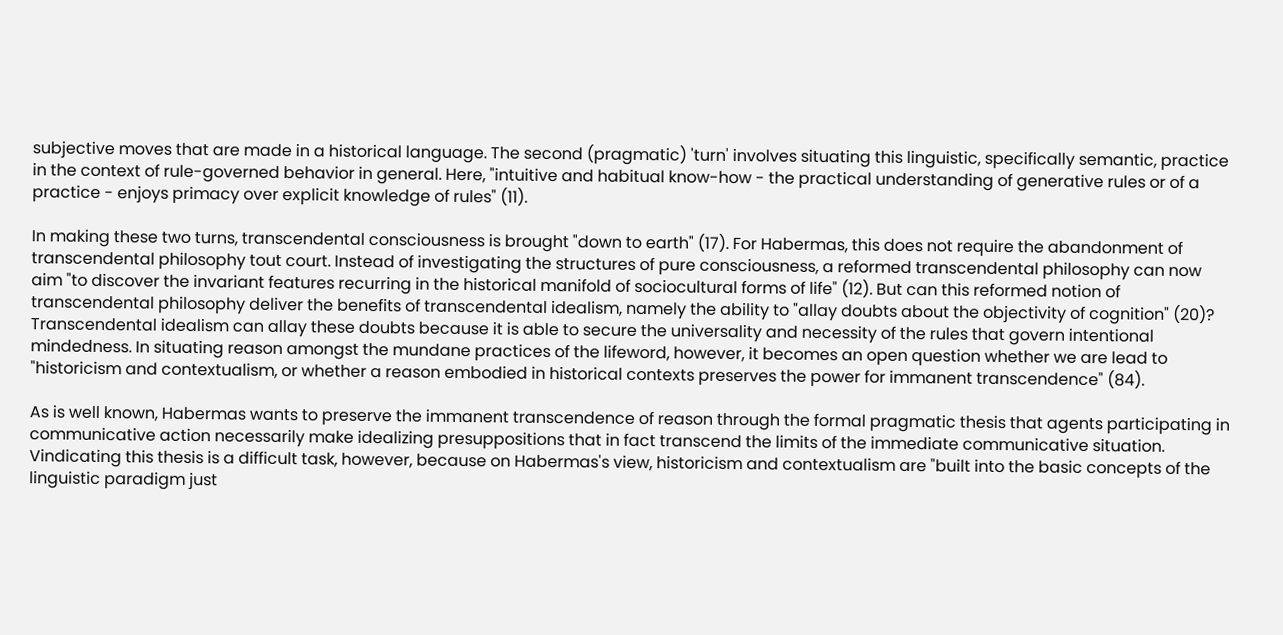subjective moves that are made in a historical language. The second (pragmatic) 'turn' involves situating this linguistic, specifically semantic, practice in the context of rule-governed behavior in general. Here, "intuitive and habitual know-how - the practical understanding of generative rules or of a practice - enjoys primacy over explicit knowledge of rules" (11).

In making these two turns, transcendental consciousness is brought "down to earth" (17). For Habermas, this does not require the abandonment of transcendental philosophy tout court. Instead of investigating the structures of pure consciousness, a reformed transcendental philosophy can now aim "to discover the invariant features recurring in the historical manifold of sociocultural forms of life" (12). But can this reformed notion of transcendental philosophy deliver the benefits of transcendental idealism, namely the ability to "allay doubts about the objectivity of cognition" (20)? Transcendental idealism can allay these doubts because it is able to secure the universality and necessity of the rules that govern intentional mindedness. In situating reason amongst the mundane practices of the lifeword, however, it becomes an open question whether we are lead to "historicism and contextualism, or whether a reason embodied in historical contexts preserves the power for immanent transcendence" (84).

As is well known, Habermas wants to preserve the immanent transcendence of reason through the formal pragmatic thesis that agents participating in communicative action necessarily make idealizing presuppositions that in fact transcend the limits of the immediate communicative situation. Vindicating this thesis is a difficult task, however, because on Habermas's view, historicism and contextualism are "built into the basic concepts of the linguistic paradigm just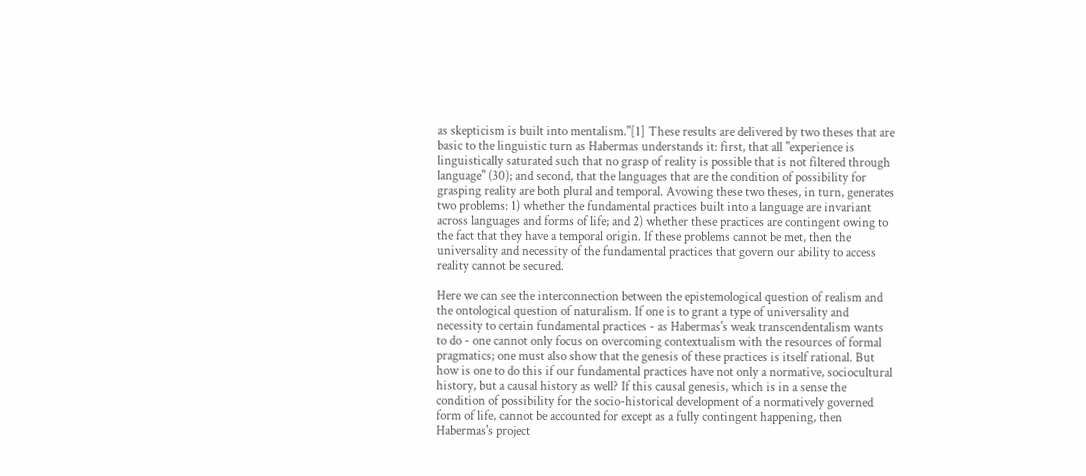as skepticism is built into mentalism."[1] These results are delivered by two theses that are basic to the linguistic turn as Habermas understands it: first, that all "experience is linguistically saturated such that no grasp of reality is possible that is not filtered through language" (30); and second, that the languages that are the condition of possibility for grasping reality are both plural and temporal. Avowing these two theses, in turn, generates two problems: 1) whether the fundamental practices built into a language are invariant across languages and forms of life; and 2) whether these practices are contingent owing to the fact that they have a temporal origin. If these problems cannot be met, then the universality and necessity of the fundamental practices that govern our ability to access reality cannot be secured.

Here we can see the interconnection between the epistemological question of realism and the ontological question of naturalism. If one is to grant a type of universality and necessity to certain fundamental practices - as Habermas's weak transcendentalism wants to do - one cannot only focus on overcoming contextualism with the resources of formal pragmatics; one must also show that the genesis of these practices is itself rational. But how is one to do this if our fundamental practices have not only a normative, sociocultural history, but a causal history as well? If this causal genesis, which is in a sense the condition of possibility for the socio-historical development of a normatively governed form of life, cannot be accounted for except as a fully contingent happening, then Habermas's project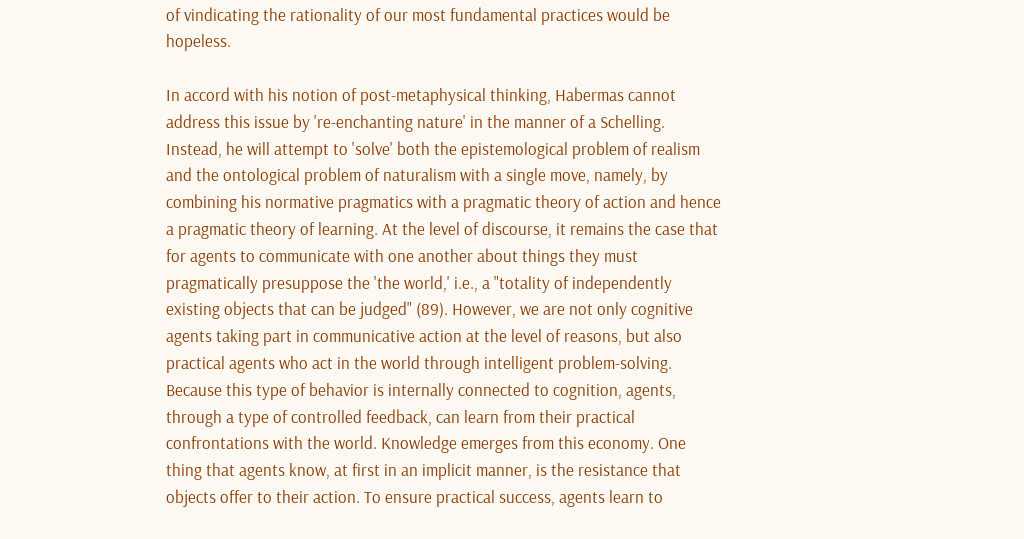of vindicating the rationality of our most fundamental practices would be hopeless.

In accord with his notion of post-metaphysical thinking, Habermas cannot address this issue by 're-enchanting nature' in the manner of a Schelling. Instead, he will attempt to 'solve' both the epistemological problem of realism and the ontological problem of naturalism with a single move, namely, by combining his normative pragmatics with a pragmatic theory of action and hence a pragmatic theory of learning. At the level of discourse, it remains the case that for agents to communicate with one another about things they must pragmatically presuppose the 'the world,' i.e., a "totality of independently existing objects that can be judged" (89). However, we are not only cognitive agents taking part in communicative action at the level of reasons, but also practical agents who act in the world through intelligent problem-solving. Because this type of behavior is internally connected to cognition, agents, through a type of controlled feedback, can learn from their practical confrontations with the world. Knowledge emerges from this economy. One thing that agents know, at first in an implicit manner, is the resistance that objects offer to their action. To ensure practical success, agents learn to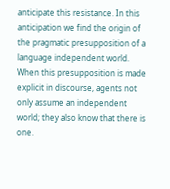anticipate this resistance. In this anticipation we find the origin of the pragmatic presupposition of a language independent world. When this presupposition is made explicit in discourse, agents not only assume an independent world; they also know that there is one.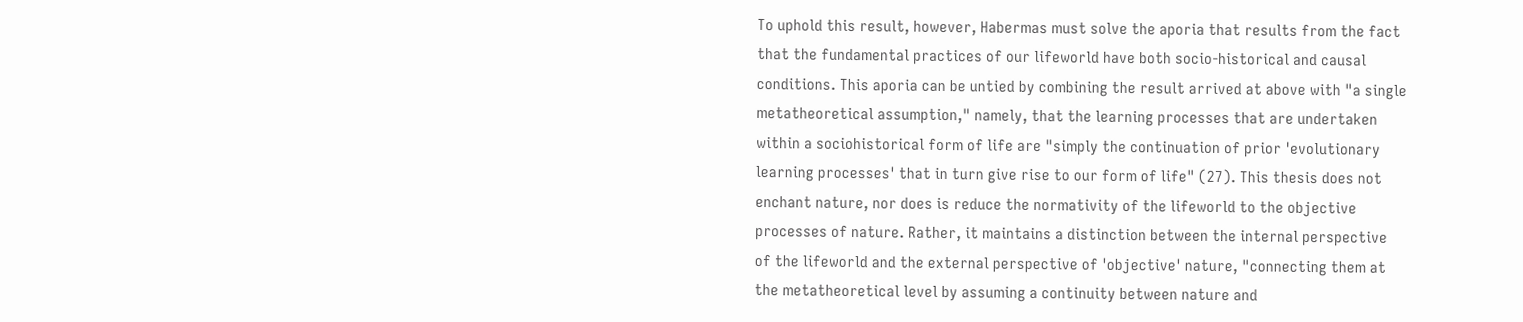To uphold this result, however, Habermas must solve the aporia that results from the fact that the fundamental practices of our lifeworld have both socio-historical and causal conditions. This aporia can be untied by combining the result arrived at above with "a single metatheoretical assumption," namely, that the learning processes that are undertaken within a sociohistorical form of life are "simply the continuation of prior 'evolutionary learning processes' that in turn give rise to our form of life" (27). This thesis does not enchant nature, nor does is reduce the normativity of the lifeworld to the objective processes of nature. Rather, it maintains a distinction between the internal perspective of the lifeworld and the external perspective of 'objective' nature, "connecting them at the metatheoretical level by assuming a continuity between nature and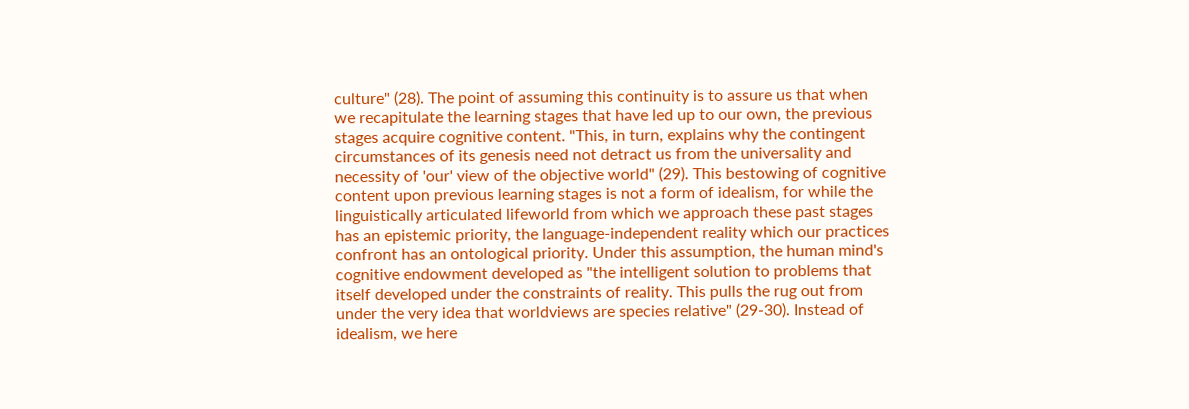culture" (28). The point of assuming this continuity is to assure us that when we recapitulate the learning stages that have led up to our own, the previous stages acquire cognitive content. "This, in turn, explains why the contingent circumstances of its genesis need not detract us from the universality and necessity of 'our' view of the objective world" (29). This bestowing of cognitive content upon previous learning stages is not a form of idealism, for while the linguistically articulated lifeworld from which we approach these past stages has an epistemic priority, the language-independent reality which our practices confront has an ontological priority. Under this assumption, the human mind's cognitive endowment developed as "the intelligent solution to problems that itself developed under the constraints of reality. This pulls the rug out from under the very idea that worldviews are species relative" (29-30). Instead of idealism, we here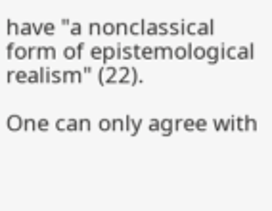have "a nonclassical form of epistemological realism" (22).

One can only agree with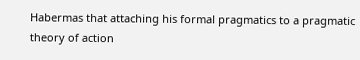Habermas that attaching his formal pragmatics to a pragmatic theory of action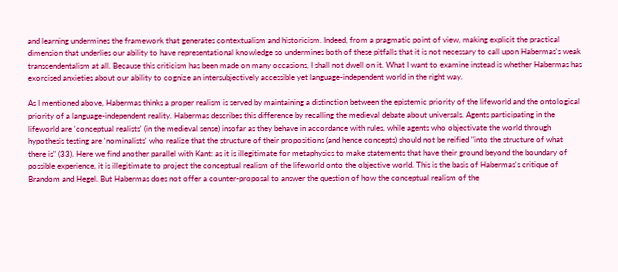and learning undermines the framework that generates contextualism and historicism. Indeed, from a pragmatic point of view, making explicit the practical dimension that underlies our ability to have representational knowledge so undermines both of these pitfalls that it is not necessary to call upon Habermas's weak transcendentalism at all. Because this criticism has been made on many occasions, I shall not dwell on it. What I want to examine instead is whether Habermas has exorcised anxieties about our ability to cognize an intersubjectively accessible yet language-independent world in the right way.

As I mentioned above, Habermas thinks a proper realism is served by maintaining a distinction between the epistemic priority of the lifeworld and the ontological priority of a language-independent reality. Habermas describes this difference by recalling the medieval debate about universals. Agents participating in the lifeworld are 'conceptual realists' (in the medieval sense) insofar as they behave in accordance with rules, while agents who objectivate the world through hypothesis testing are 'nominalists' who realize that the structure of their propositions (and hence concepts) should not be reified "into the structure of what there is" (33). Here we find another parallel with Kant: as it is illegitimate for metaphysics to make statements that have their ground beyond the boundary of possible experience, it is illegitimate to project the conceptual realism of the lifeworld onto the objective world. This is the basis of Habermas's critique of Brandom and Hegel. But Habermas does not offer a counter-proposal to answer the question of how the conceptual realism of the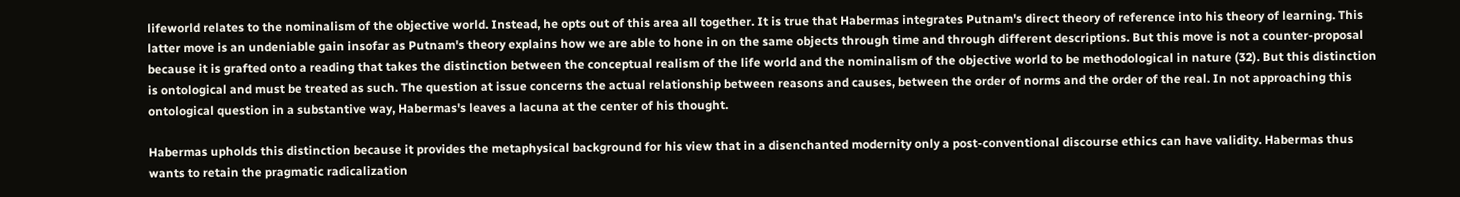lifeworld relates to the nominalism of the objective world. Instead, he opts out of this area all together. It is true that Habermas integrates Putnam's direct theory of reference into his theory of learning. This latter move is an undeniable gain insofar as Putnam's theory explains how we are able to hone in on the same objects through time and through different descriptions. But this move is not a counter-proposal because it is grafted onto a reading that takes the distinction between the conceptual realism of the life world and the nominalism of the objective world to be methodological in nature (32). But this distinction is ontological and must be treated as such. The question at issue concerns the actual relationship between reasons and causes, between the order of norms and the order of the real. In not approaching this ontological question in a substantive way, Habermas's leaves a lacuna at the center of his thought.

Habermas upholds this distinction because it provides the metaphysical background for his view that in a disenchanted modernity only a post-conventional discourse ethics can have validity. Habermas thus wants to retain the pragmatic radicalization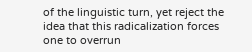of the linguistic turn, yet reject the idea that this radicalization forces one to overrun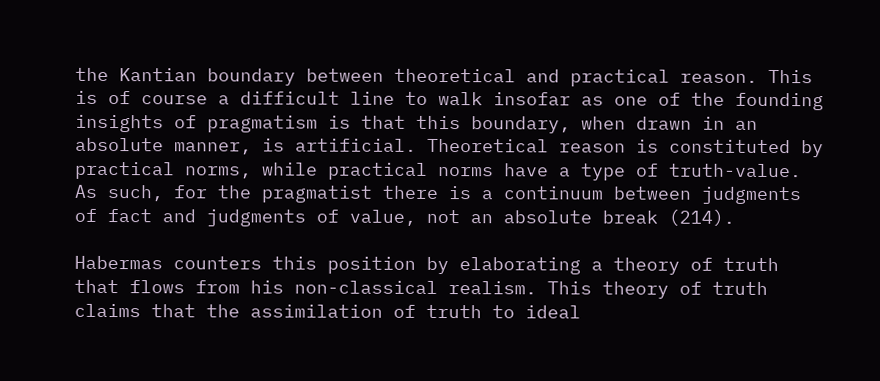the Kantian boundary between theoretical and practical reason. This is of course a difficult line to walk insofar as one of the founding insights of pragmatism is that this boundary, when drawn in an absolute manner, is artificial. Theoretical reason is constituted by practical norms, while practical norms have a type of truth-value. As such, for the pragmatist there is a continuum between judgments of fact and judgments of value, not an absolute break (214).

Habermas counters this position by elaborating a theory of truth that flows from his non-classical realism. This theory of truth claims that the assimilation of truth to ideal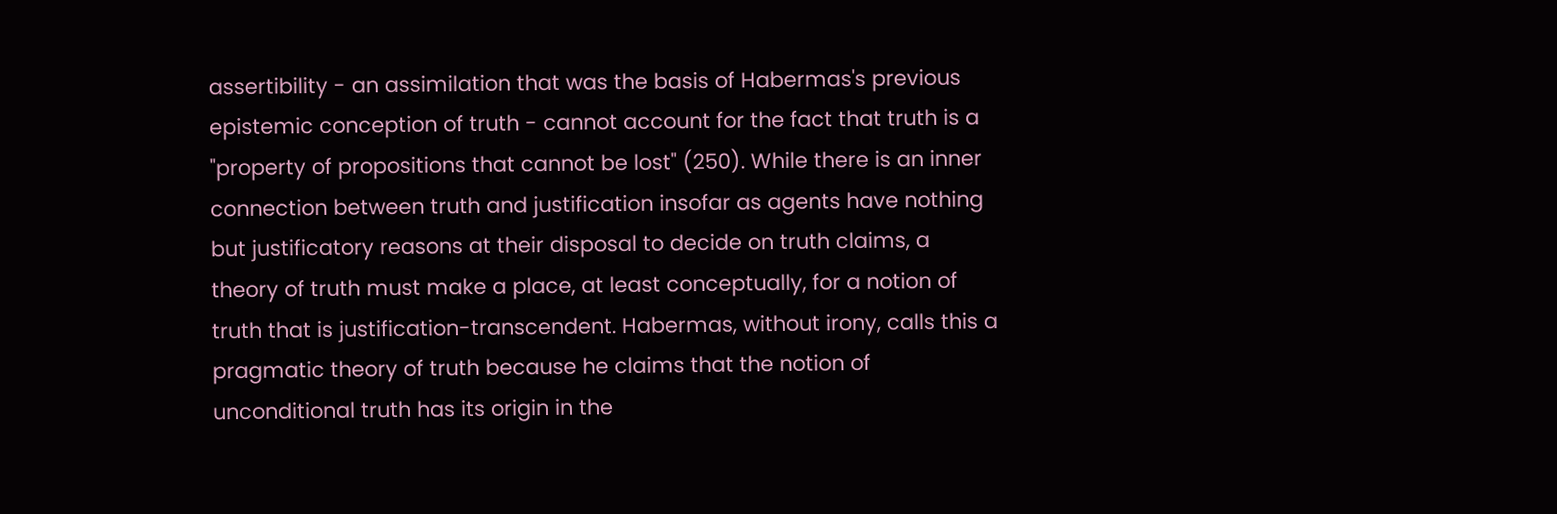assertibility - an assimilation that was the basis of Habermas's previous epistemic conception of truth - cannot account for the fact that truth is a "property of propositions that cannot be lost" (250). While there is an inner connection between truth and justification insofar as agents have nothing but justificatory reasons at their disposal to decide on truth claims, a theory of truth must make a place, at least conceptually, for a notion of truth that is justification-transcendent. Habermas, without irony, calls this a pragmatic theory of truth because he claims that the notion of unconditional truth has its origin in the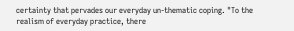certainty that pervades our everyday un-thematic coping. "To the realism of everyday practice, there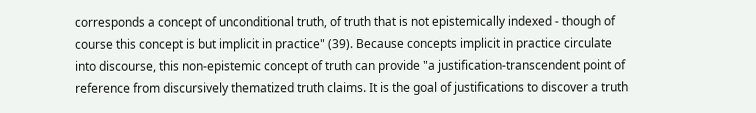corresponds a concept of unconditional truth, of truth that is not epistemically indexed - though of course this concept is but implicit in practice" (39). Because concepts implicit in practice circulate into discourse, this non-epistemic concept of truth can provide "a justification-transcendent point of reference from discursively thematized truth claims. It is the goal of justifications to discover a truth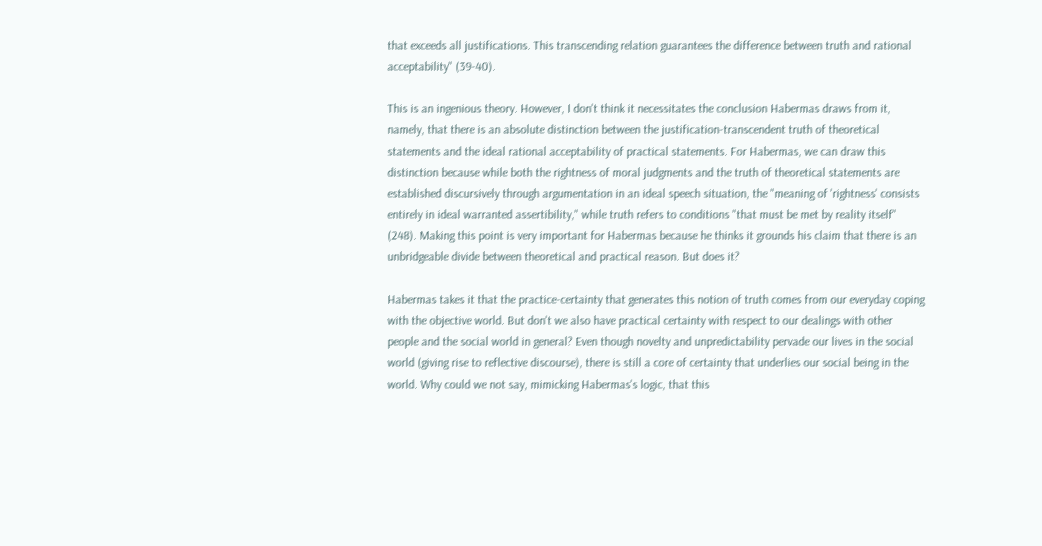that exceeds all justifications. This transcending relation guarantees the difference between truth and rational acceptability" (39-40).

This is an ingenious theory. However, I don't think it necessitates the conclusion Habermas draws from it, namely, that there is an absolute distinction between the justification-transcendent truth of theoretical statements and the ideal rational acceptability of practical statements. For Habermas, we can draw this distinction because while both the rightness of moral judgments and the truth of theoretical statements are established discursively through argumentation in an ideal speech situation, the "meaning of 'rightness' consists entirely in ideal warranted assertibility," while truth refers to conditions "that must be met by reality itself" (248). Making this point is very important for Habermas because he thinks it grounds his claim that there is an unbridgeable divide between theoretical and practical reason. But does it?

Habermas takes it that the practice-certainty that generates this notion of truth comes from our everyday coping with the objective world. But don't we also have practical certainty with respect to our dealings with other people and the social world in general? Even though novelty and unpredictability pervade our lives in the social world (giving rise to reflective discourse), there is still a core of certainty that underlies our social being in the world. Why could we not say, mimicking Habermas's logic, that this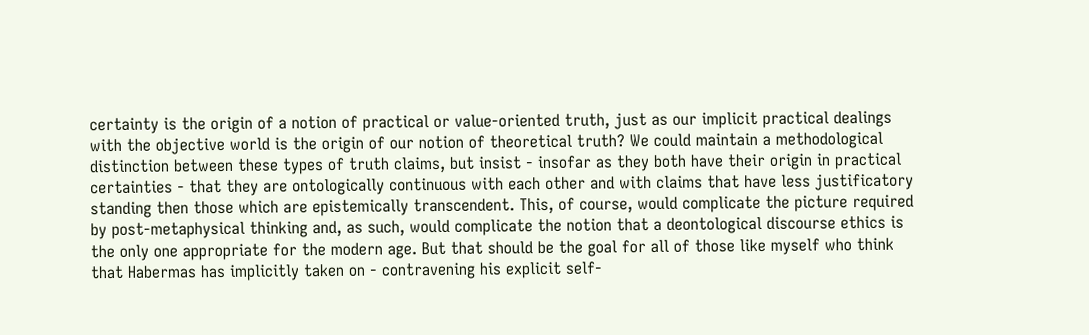certainty is the origin of a notion of practical or value-oriented truth, just as our implicit practical dealings with the objective world is the origin of our notion of theoretical truth? We could maintain a methodological distinction between these types of truth claims, but insist - insofar as they both have their origin in practical certainties - that they are ontologically continuous with each other and with claims that have less justificatory standing then those which are epistemically transcendent. This, of course, would complicate the picture required by post-metaphysical thinking and, as such, would complicate the notion that a deontological discourse ethics is the only one appropriate for the modern age. But that should be the goal for all of those like myself who think that Habermas has implicitly taken on - contravening his explicit self-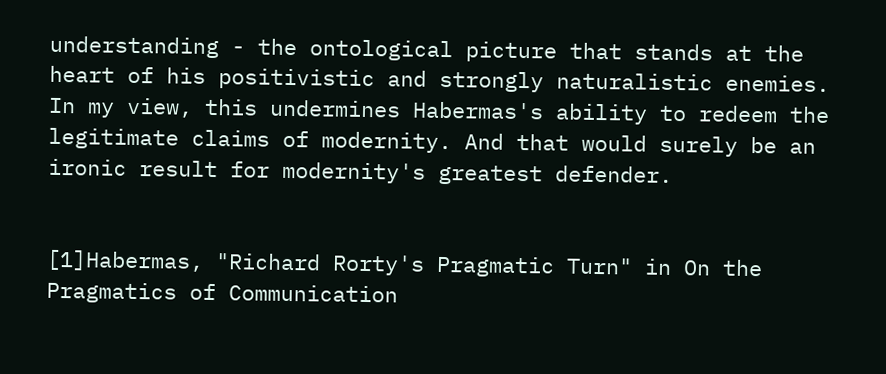understanding - the ontological picture that stands at the heart of his positivistic and strongly naturalistic enemies. In my view, this undermines Habermas's ability to redeem the legitimate claims of modernity. And that would surely be an ironic result for modernity's greatest defender.


[1]Habermas, "Richard Rorty's Pragmatic Turn" in On the Pragmatics of Communication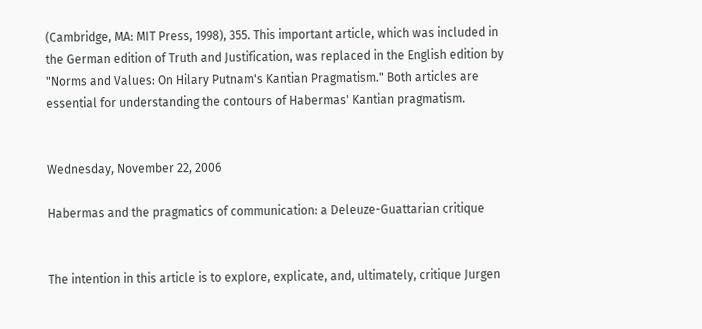(Cambridge, MA: MIT Press, 1998), 355. This important article, which was included in the German edition of Truth and Justification, was replaced in the English edition by "Norms and Values: On Hilary Putnam's Kantian Pragmatism." Both articles are essential for understanding the contours of Habermas' Kantian pragmatism.


Wednesday, November 22, 2006

Habermas and the pragmatics of communication: a Deleuze-Guattarian critique


The intention in this article is to explore, explicate, and, ultimately, critique Jurgen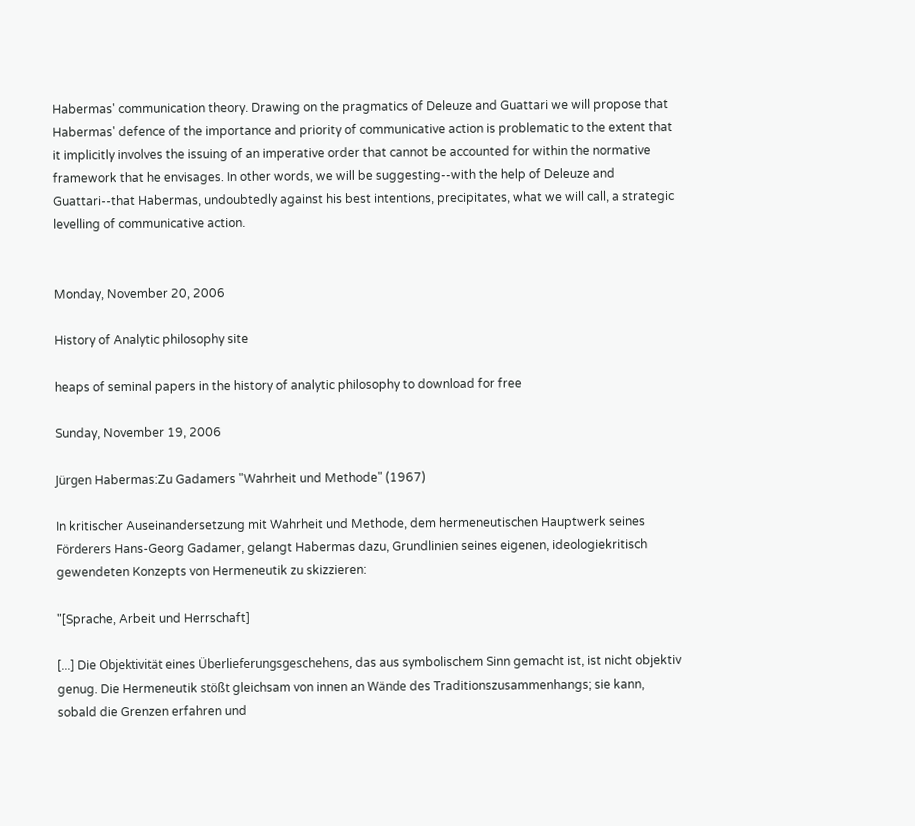Habermas' communication theory. Drawing on the pragmatics of Deleuze and Guattari we will propose that Habermas' defence of the importance and priority of communicative action is problematic to the extent that it implicitly involves the issuing of an imperative order that cannot be accounted for within the normative framework that he envisages. In other words, we will be suggesting--with the help of Deleuze and Guattari--that Habermas, undoubtedly against his best intentions, precipitates, what we will call, a strategic levelling of communicative action.


Monday, November 20, 2006

History of Analytic philosophy site

heaps of seminal papers in the history of analytic philosophy to download for free

Sunday, November 19, 2006

Jürgen Habermas:Zu Gadamers "Wahrheit und Methode" (1967)

In kritischer Auseinandersetzung mit Wahrheit und Methode, dem hermeneutischen Hauptwerk seines Förderers Hans-Georg Gadamer, gelangt Habermas dazu, Grundlinien seines eigenen, ideologiekritisch gewendeten Konzepts von Hermeneutik zu skizzieren:

"[Sprache, Arbeit und Herrschaft]

[...] Die Objektivität eines Überlieferungsgeschehens, das aus symbolischem Sinn gemacht ist, ist nicht objektiv genug. Die Hermeneutik stößt gleichsam von innen an Wände des Traditionszusammenhangs; sie kann, sobald die Grenzen erfahren und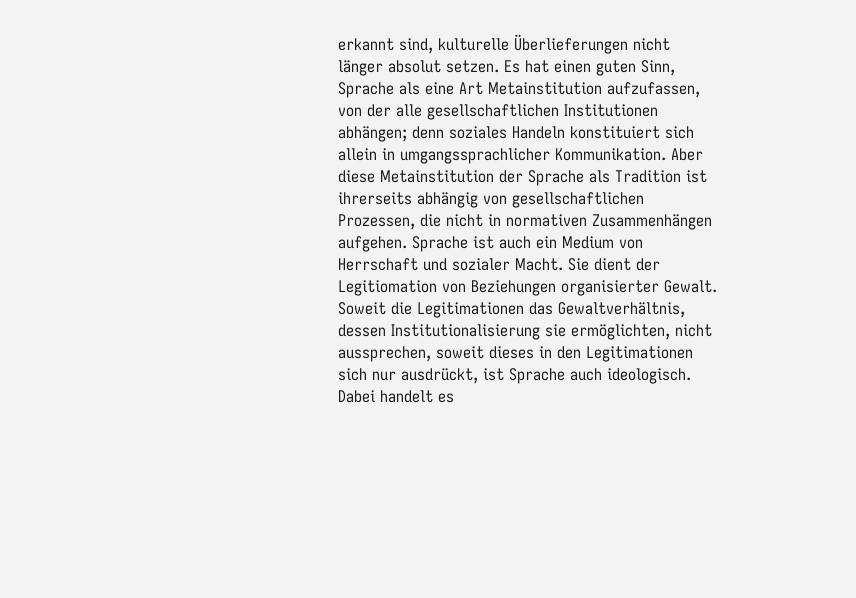erkannt sind, kulturelle Überlieferungen nicht länger absolut setzen. Es hat einen guten Sinn, Sprache als eine Art Metainstitution aufzufassen, von der alle gesellschaftlichen Institutionen abhängen; denn soziales Handeln konstituiert sich allein in umgangssprachlicher Kommunikation. Aber diese Metainstitution der Sprache als Tradition ist ihrerseits abhängig von gesellschaftlichen Prozessen, die nicht in normativen Zusammenhängen aufgehen. Sprache ist auch ein Medium von Herrschaft und sozialer Macht. Sie dient der Legitiomation von Beziehungen organisierter Gewalt. Soweit die Legitimationen das Gewaltverhältnis, dessen Institutionalisierung sie ermöglichten, nicht aussprechen, soweit dieses in den Legitimationen sich nur ausdrückt, ist Sprache auch ideologisch. Dabei handelt es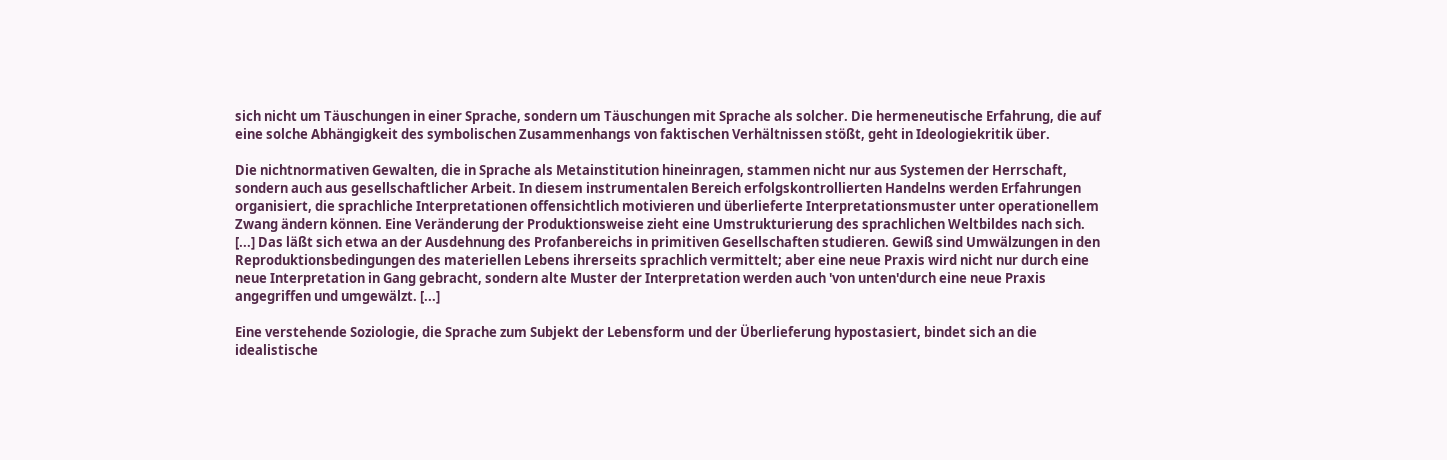sich nicht um Täuschungen in einer Sprache, sondern um Täuschungen mit Sprache als solcher. Die hermeneutische Erfahrung, die auf eine solche Abhängigkeit des symbolischen Zusammenhangs von faktischen Verhältnissen stößt, geht in Ideologiekritik über.

Die nichtnormativen Gewalten, die in Sprache als Metainstitution hineinragen, stammen nicht nur aus Systemen der Herrschaft, sondern auch aus gesellschaftlicher Arbeit. In diesem instrumentalen Bereich erfolgskontrollierten Handelns werden Erfahrungen organisiert, die sprachliche Interpretationen offensichtlich motivieren und überlieferte Interpretationsmuster unter operationellem Zwang ändern können. Eine Veränderung der Produktionsweise zieht eine Umstrukturierung des sprachlichen Weltbildes nach sich. [...] Das läßt sich etwa an der Ausdehnung des Profanbereichs in primitiven Gesellschaften studieren. Gewiß sind Umwälzungen in den Reproduktionsbedingungen des materiellen Lebens ihrerseits sprachlich vermittelt; aber eine neue Praxis wird nicht nur durch eine neue Interpretation in Gang gebracht, sondern alte Muster der Interpretation werden auch 'von unten'durch eine neue Praxis angegriffen und umgewälzt. [...]

Eine verstehende Soziologie, die Sprache zum Subjekt der Lebensform und der Überlieferung hypostasiert, bindet sich an die idealistische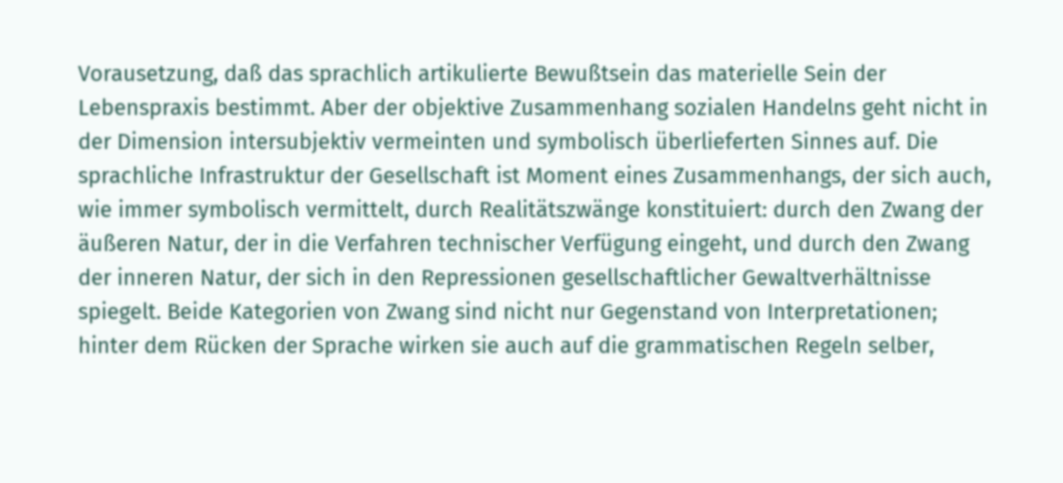Vorausetzung, daß das sprachlich artikulierte Bewußtsein das materielle Sein der Lebenspraxis bestimmt. Aber der objektive Zusammenhang sozialen Handelns geht nicht in der Dimension intersubjektiv vermeinten und symbolisch überlieferten Sinnes auf. Die sprachliche Infrastruktur der Gesellschaft ist Moment eines Zusammenhangs, der sich auch, wie immer symbolisch vermittelt, durch Realitätszwänge konstituiert: durch den Zwang der äußeren Natur, der in die Verfahren technischer Verfügung eingeht, und durch den Zwang der inneren Natur, der sich in den Repressionen gesellschaftlicher Gewaltverhältnisse spiegelt. Beide Kategorien von Zwang sind nicht nur Gegenstand von Interpretationen; hinter dem Rücken der Sprache wirken sie auch auf die grammatischen Regeln selber,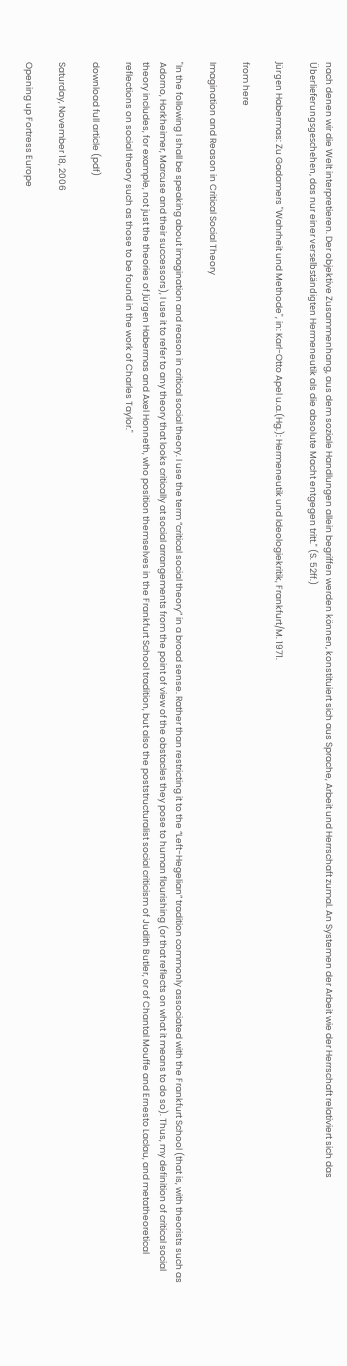nach denen wir die Welt interpretieren. Der objektive Zusammenhang, aus dem soziale Handlungen allein begriffen werden können, konstituiert sich aus Sprache, Arbeit und Herrschaft zumal. An Systemen der Arbeit wie der Herrschaft relativiert sich das Überlieferungsgeschehen, das nur einer verselbständigten Hermeneutik als die absolute Macht entgegen tritt." (S. 52ff.)

Jürgen Habermas: Zu Gadamers "Wahrheit und Methode", in: Karl-Otto Apel u.a.(Hg.): Hermeneutik und Ideologiekritik, Frankfurt/M. 1971.

from here

Imagination and Reason in Critical Social Theory

"In the following I shall be speaking about imagination and reason in critical social theory. I use the term “critical social theory” in a broad sense. Rather than restricting it to the “Left-Hegelian” tradition commonly associated with the Frankfurt School (that is, with theorists such as Adorno, Horkheimer, Marcuse and their successors), I use it to refer to any theory that looks critically at social arrangements from the point of view of the obstacles they pose to human flourishing (or that reflects on what it means to do so). Thus, my definition of critical social theory includes, for example, not just the theories of Jürgen Habermas and Axel Honneth, who position themselves in the Frankfurt School tradition, but also the poststructuralist social criticism of Judith Butler, or of Chantal Mouffe and Ernesto Laclau, and metatheoretical reflections on social theory such as those to be found in the work of Charles Taylor."

download full article (pdf)

Saturday, November 18, 2006

Opening up Fortress Europe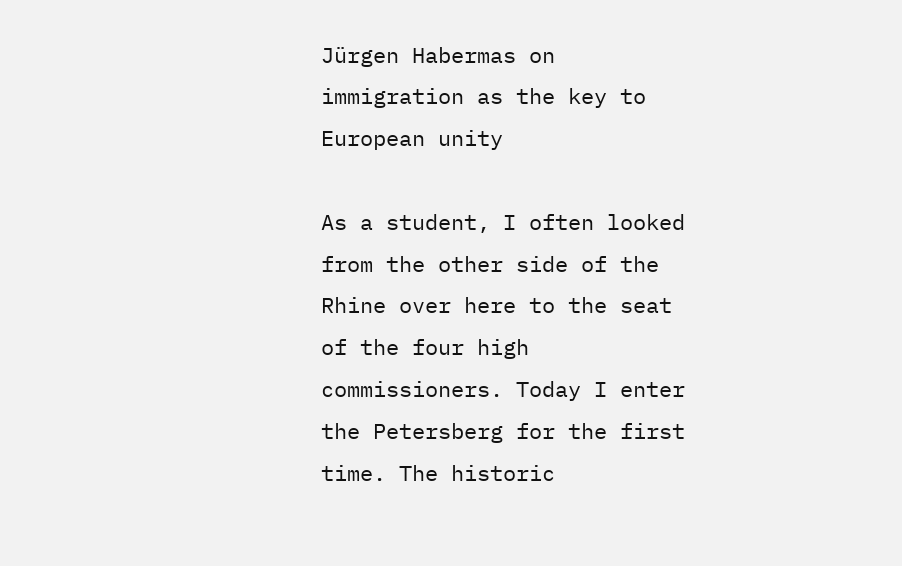Jürgen Habermas on immigration as the key to European unity

As a student, I often looked from the other side of the Rhine over here to the seat of the four high commissioners. Today I enter the Petersberg for the first time. The historic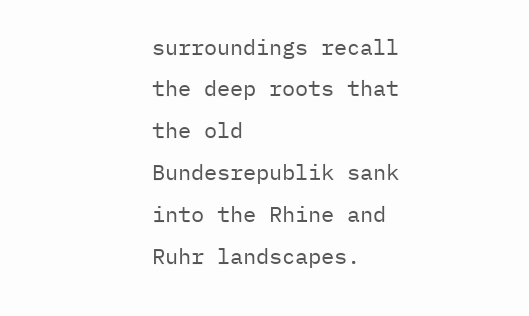surroundings recall the deep roots that the old Bundesrepublik sank into the Rhine and Ruhr landscapes.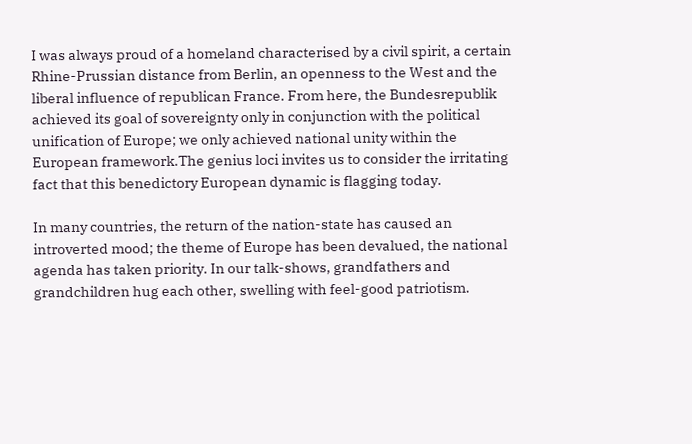I was always proud of a homeland characterised by a civil spirit, a certain Rhine-Prussian distance from Berlin, an openness to the West and the liberal influence of republican France. From here, the Bundesrepublik achieved its goal of sovereignty only in conjunction with the political unification of Europe; we only achieved national unity within the European framework.The genius loci invites us to consider the irritating fact that this benedictory European dynamic is flagging today.

In many countries, the return of the nation-state has caused an introverted mood; the theme of Europe has been devalued, the national agenda has taken priority. In our talk-shows, grandfathers and grandchildren hug each other, swelling with feel-good patriotism.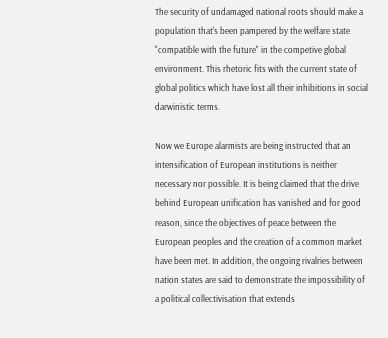The security of undamaged national roots should make a population that's been pampered by the welfare state "compatible with the future" in the competive global environment. This rhetoric fits with the current state of global politics which have lost all their inhibitions in social darwinistic terms.

Now we Europe alarmists are being instructed that an intensification of European institutions is neither necessary nor possible. It is being claimed that the drive behind European unification has vanished and for good reason, since the objectives of peace between the European peoples and the creation of a common market have been met. In addition, the ongoing rivalries between nation states are said to demonstrate the impossibility of a political collectivisation that extends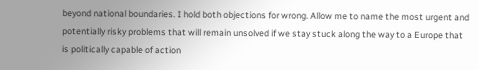beyond national boundaries. I hold both objections for wrong. Allow me to name the most urgent and potentially risky problems that will remain unsolved if we stay stuck along the way to a Europe that is politically capable of action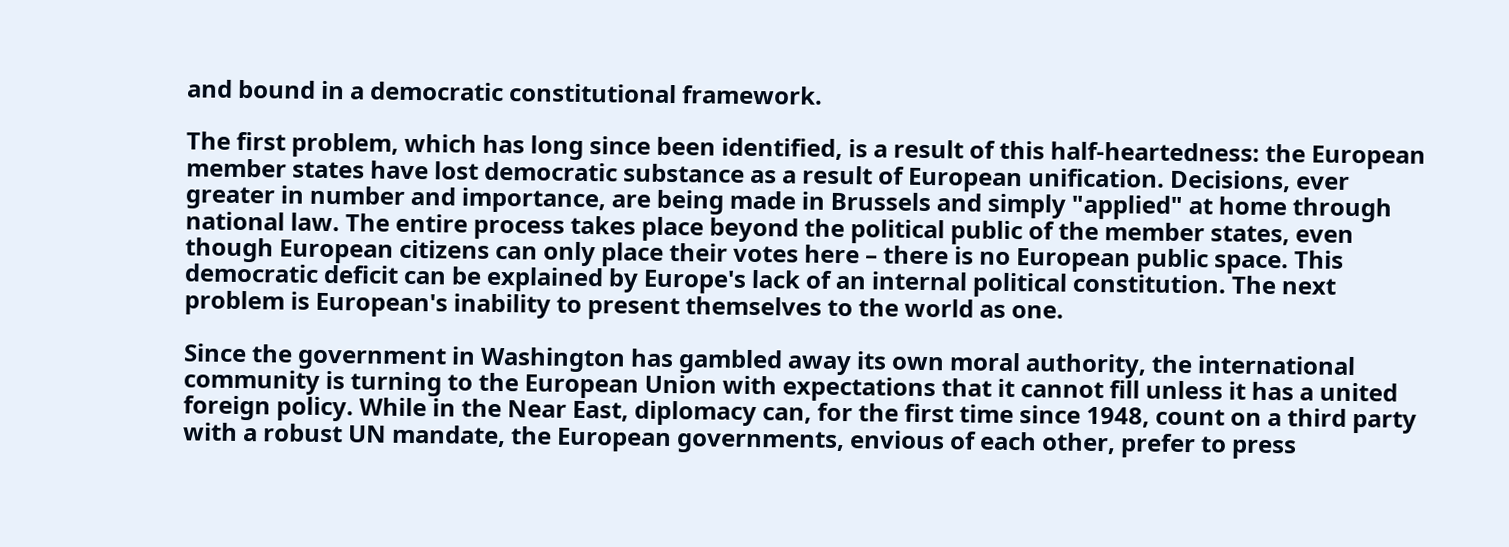and bound in a democratic constitutional framework.

The first problem, which has long since been identified, is a result of this half-heartedness: the European member states have lost democratic substance as a result of European unification. Decisions, ever greater in number and importance, are being made in Brussels and simply "applied" at home through national law. The entire process takes place beyond the political public of the member states, even though European citizens can only place their votes here – there is no European public space. This democratic deficit can be explained by Europe's lack of an internal political constitution. The next problem is European's inability to present themselves to the world as one.

Since the government in Washington has gambled away its own moral authority, the international community is turning to the European Union with expectations that it cannot fill unless it has a united foreign policy. While in the Near East, diplomacy can, for the first time since 1948, count on a third party with a robust UN mandate, the European governments, envious of each other, prefer to press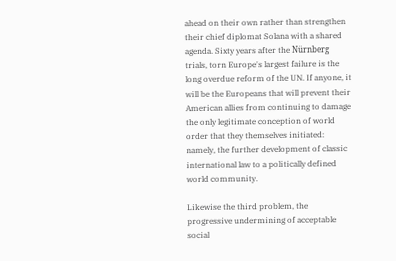ahead on their own rather than strengthen their chief diplomat Solana with a shared agenda. Sixty years after the Nürnberg trials, torn Europe's largest failure is the long overdue reform of the UN. If anyone, it will be the Europeans that will prevent their American allies from continuing to damage the only legitimate conception of world order that they themselves initiated: namely, the further development of classic international law to a politically defined world community.

Likewise the third problem, the progressive undermining of acceptable social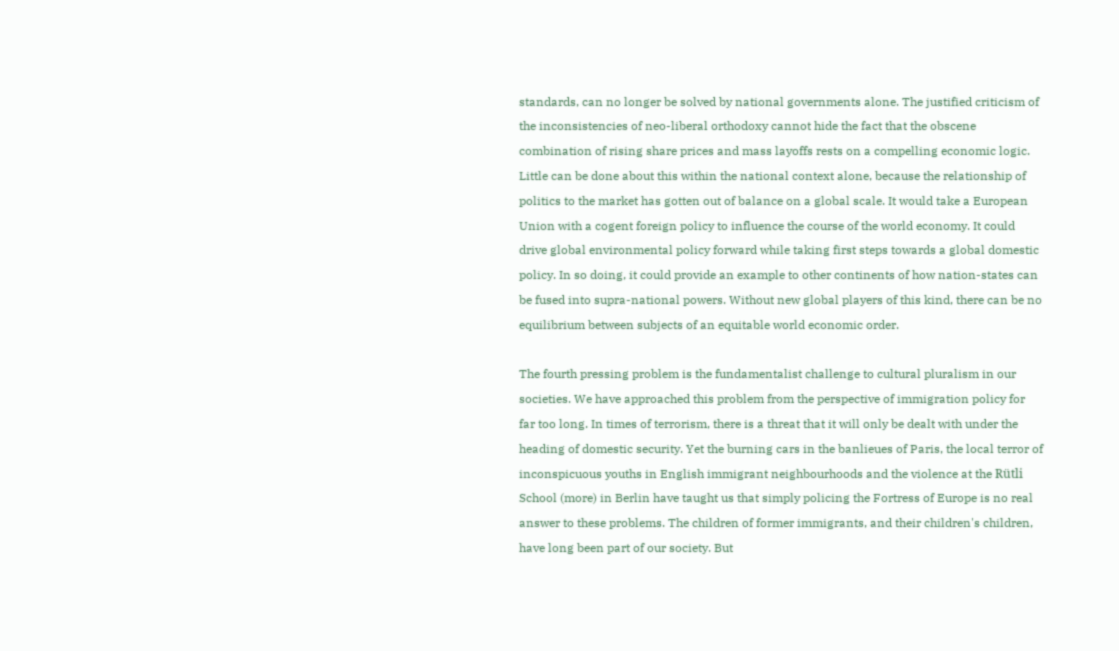standards, can no longer be solved by national governments alone. The justified criticism of the inconsistencies of neo-liberal orthodoxy cannot hide the fact that the obscene combination of rising share prices and mass layoffs rests on a compelling economic logic. Little can be done about this within the national context alone, because the relationship of politics to the market has gotten out of balance on a global scale. It would take a European Union with a cogent foreign policy to influence the course of the world economy. It could drive global environmental policy forward while taking first steps towards a global domestic policy. In so doing, it could provide an example to other continents of how nation-states can be fused into supra-national powers. Without new global players of this kind, there can be no equilibrium between subjects of an equitable world economic order.

The fourth pressing problem is the fundamentalist challenge to cultural pluralism in our societies. We have approached this problem from the perspective of immigration policy for far too long. In times of terrorism, there is a threat that it will only be dealt with under the heading of domestic security. Yet the burning cars in the banlieues of Paris, the local terror of inconspicuous youths in English immigrant neighbourhoods and the violence at the Rütli School (more) in Berlin have taught us that simply policing the Fortress of Europe is no real answer to these problems. The children of former immigrants, and their children's children, have long been part of our society. But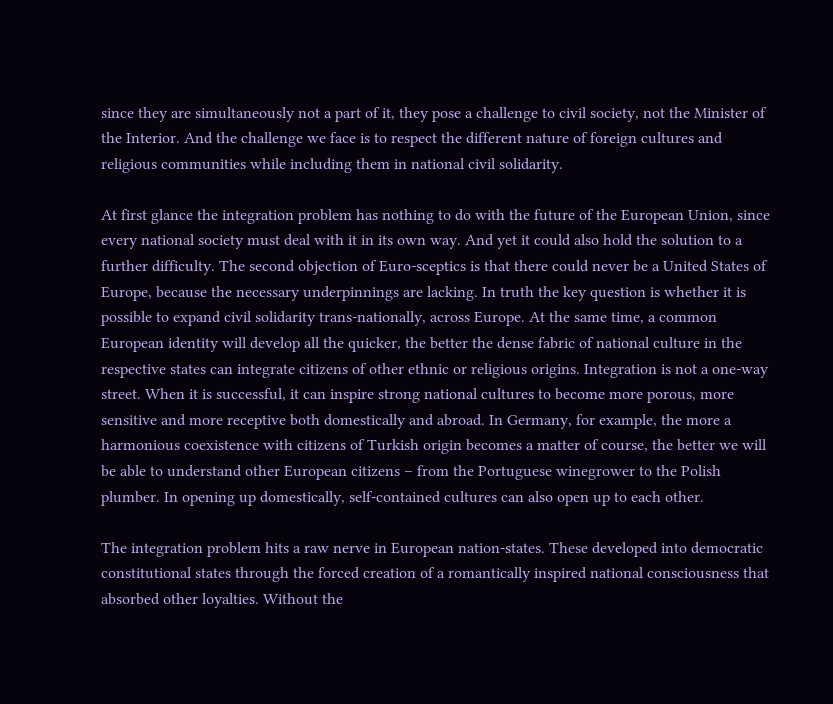since they are simultaneously not a part of it, they pose a challenge to civil society, not the Minister of the Interior. And the challenge we face is to respect the different nature of foreign cultures and religious communities while including them in national civil solidarity.

At first glance the integration problem has nothing to do with the future of the European Union, since every national society must deal with it in its own way. And yet it could also hold the solution to a further difficulty. The second objection of Euro-sceptics is that there could never be a United States of Europe, because the necessary underpinnings are lacking. In truth the key question is whether it is possible to expand civil solidarity trans-nationally, across Europe. At the same time, a common European identity will develop all the quicker, the better the dense fabric of national culture in the respective states can integrate citizens of other ethnic or religious origins. Integration is not a one-way street. When it is successful, it can inspire strong national cultures to become more porous, more sensitive and more receptive both domestically and abroad. In Germany, for example, the more a harmonious coexistence with citizens of Turkish origin becomes a matter of course, the better we will be able to understand other European citizens – from the Portuguese winegrower to the Polish plumber. In opening up domestically, self-contained cultures can also open up to each other.

The integration problem hits a raw nerve in European nation-states. These developed into democratic constitutional states through the forced creation of a romantically inspired national consciousness that absorbed other loyalties. Without the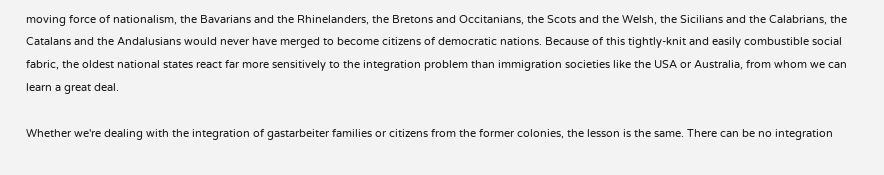moving force of nationalism, the Bavarians and the Rhinelanders, the Bretons and Occitanians, the Scots and the Welsh, the Sicilians and the Calabrians, the Catalans and the Andalusians would never have merged to become citizens of democratic nations. Because of this tightly-knit and easily combustible social fabric, the oldest national states react far more sensitively to the integration problem than immigration societies like the USA or Australia, from whom we can learn a great deal.

Whether we're dealing with the integration of gastarbeiter families or citizens from the former colonies, the lesson is the same. There can be no integration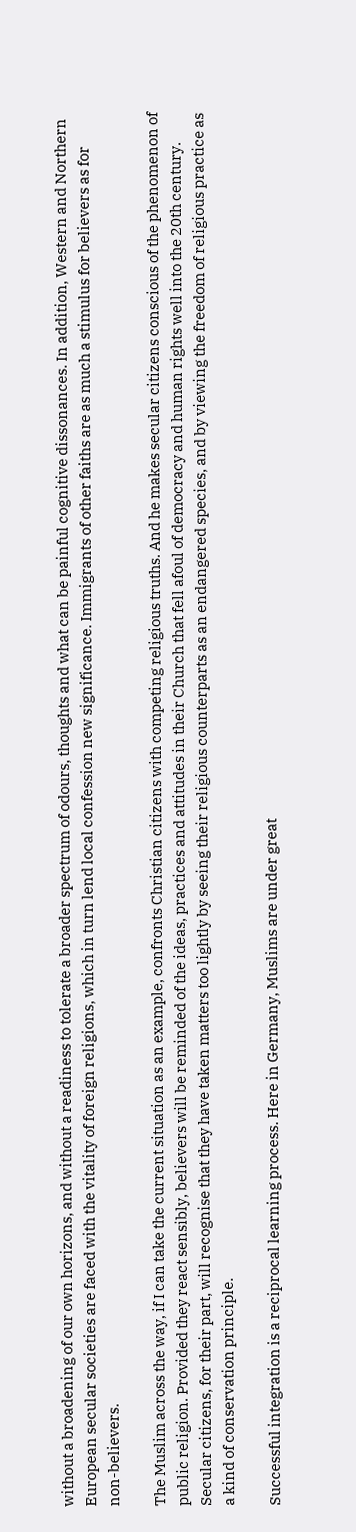without a broadening of our own horizons, and without a readiness to tolerate a broader spectrum of odours, thoughts and what can be painful cognitive dissonances. In addition, Western and Northern European secular societies are faced with the vitality of foreign religions, which in turn lend local confession new significance. Immigrants of other faiths are as much a stimulus for believers as for non-believers.

The Muslim across the way, if I can take the current situation as an example, confronts Christian citizens with competing religious truths. And he makes secular citizens conscious of the phenomenon of public religion. Provided they react sensibly, believers will be reminded of the ideas, practices and attitudes in their Church that fell afoul of democracy and human rights well into the 20th century. Secular citizens, for their part, will recognise that they have taken matters too lightly by seeing their religious counterparts as an endangered species, and by viewing the freedom of religious practice as a kind of conservation principle.

Successful integration is a reciprocal learning process. Here in Germany, Muslims are under great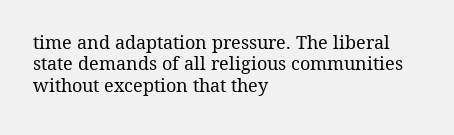time and adaptation pressure. The liberal state demands of all religious communities without exception that they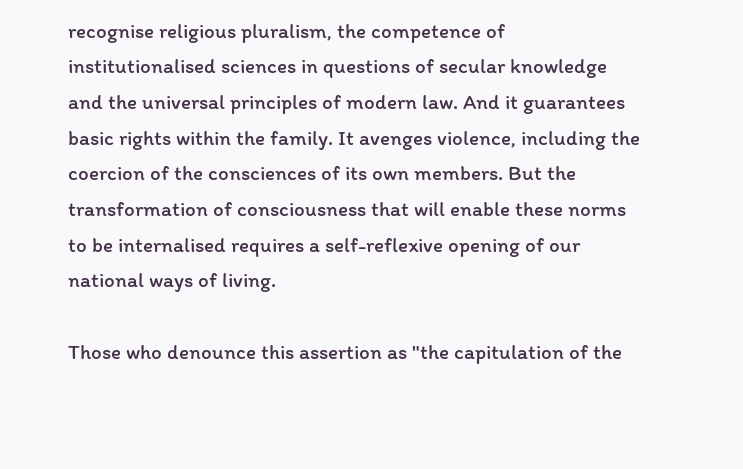recognise religious pluralism, the competence of institutionalised sciences in questions of secular knowledge and the universal principles of modern law. And it guarantees basic rights within the family. It avenges violence, including the coercion of the consciences of its own members. But the transformation of consciousness that will enable these norms to be internalised requires a self-reflexive opening of our national ways of living.

Those who denounce this assertion as "the capitulation of the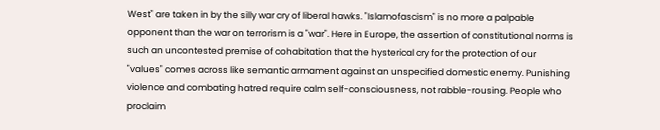West" are taken in by the silly war cry of liberal hawks. "Islamofascism" is no more a palpable opponent than the war on terrorism is a "war". Here in Europe, the assertion of constitutional norms is such an uncontested premise of cohabitation that the hysterical cry for the protection of our "values" comes across like semantic armament against an unspecified domestic enemy. Punishing violence and combating hatred require calm self-consciousness, not rabble-rousing. People who proclaim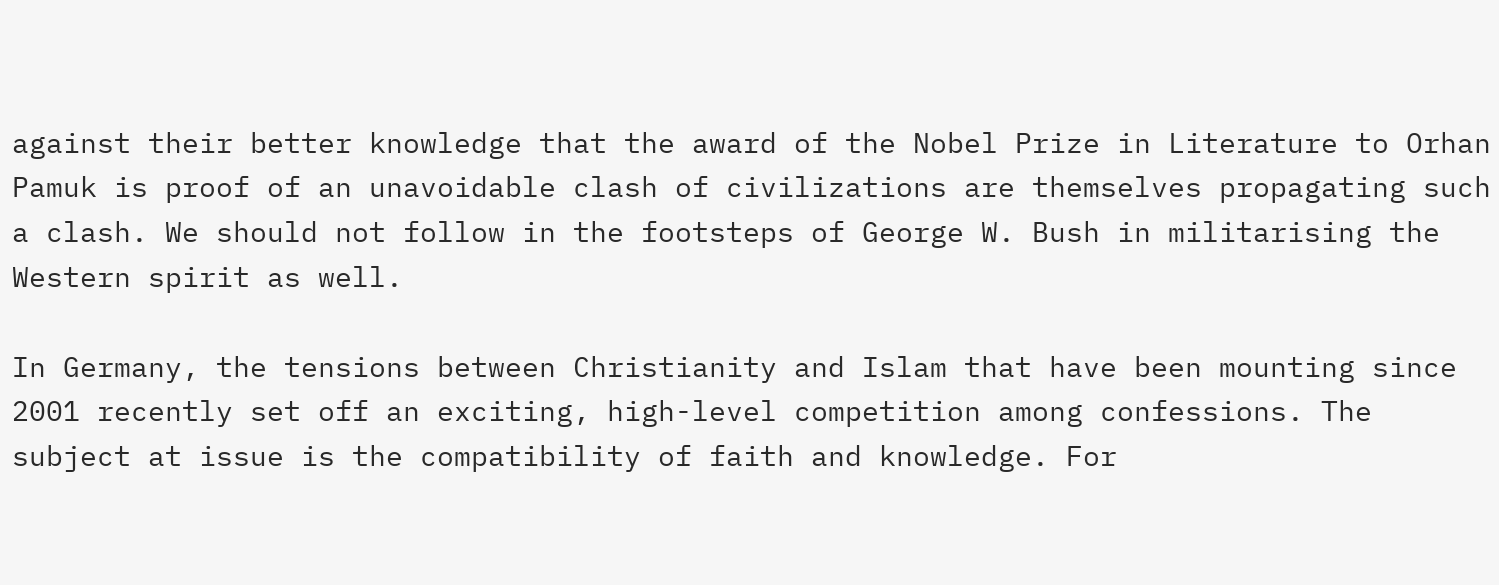against their better knowledge that the award of the Nobel Prize in Literature to Orhan Pamuk is proof of an unavoidable clash of civilizations are themselves propagating such a clash. We should not follow in the footsteps of George W. Bush in militarising the Western spirit as well.

In Germany, the tensions between Christianity and Islam that have been mounting since 2001 recently set off an exciting, high-level competition among confessions. The subject at issue is the compatibility of faith and knowledge. For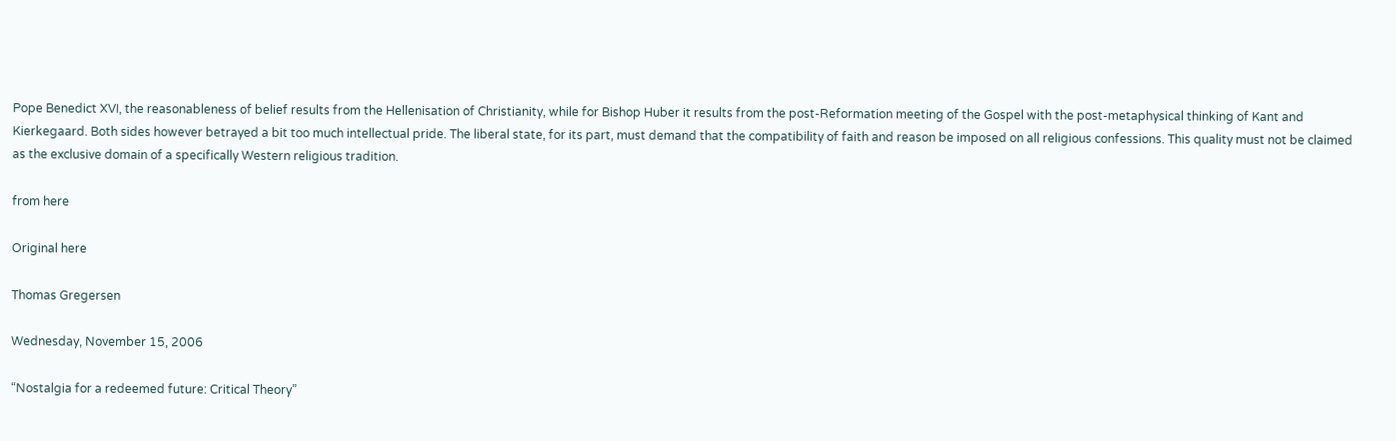Pope Benedict XVI, the reasonableness of belief results from the Hellenisation of Christianity, while for Bishop Huber it results from the post-Reformation meeting of the Gospel with the post-metaphysical thinking of Kant and Kierkegaard. Both sides however betrayed a bit too much intellectual pride. The liberal state, for its part, must demand that the compatibility of faith and reason be imposed on all religious confessions. This quality must not be claimed as the exclusive domain of a specifically Western religious tradition.

from here

Original here

Thomas Gregersen

Wednesday, November 15, 2006

“Nostalgia for a redeemed future: Critical Theory”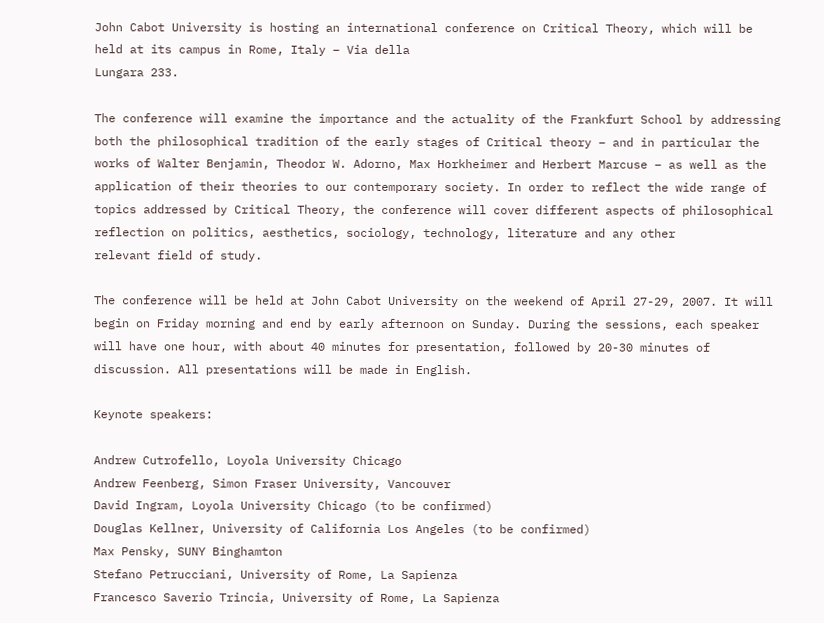John Cabot University is hosting an international conference on Critical Theory, which will be held at its campus in Rome, Italy – Via della
Lungara 233.

The conference will examine the importance and the actuality of the Frankfurt School by addressing both the philosophical tradition of the early stages of Critical theory – and in particular the works of Walter Benjamin, Theodor W. Adorno, Max Horkheimer and Herbert Marcuse – as well as the application of their theories to our contemporary society. In order to reflect the wide range of topics addressed by Critical Theory, the conference will cover different aspects of philosophical reflection on politics, aesthetics, sociology, technology, literature and any other
relevant field of study.

The conference will be held at John Cabot University on the weekend of April 27-29, 2007. It will begin on Friday morning and end by early afternoon on Sunday. During the sessions, each speaker will have one hour, with about 40 minutes for presentation, followed by 20-30 minutes of discussion. All presentations will be made in English.

Keynote speakers:

Andrew Cutrofello, Loyola University Chicago
Andrew Feenberg, Simon Fraser University, Vancouver
David Ingram, Loyola University Chicago (to be confirmed)
Douglas Kellner, University of California Los Angeles (to be confirmed)
Max Pensky, SUNY Binghamton
Stefano Petrucciani, University of Rome, La Sapienza
Francesco Saverio Trincia, University of Rome, La Sapienza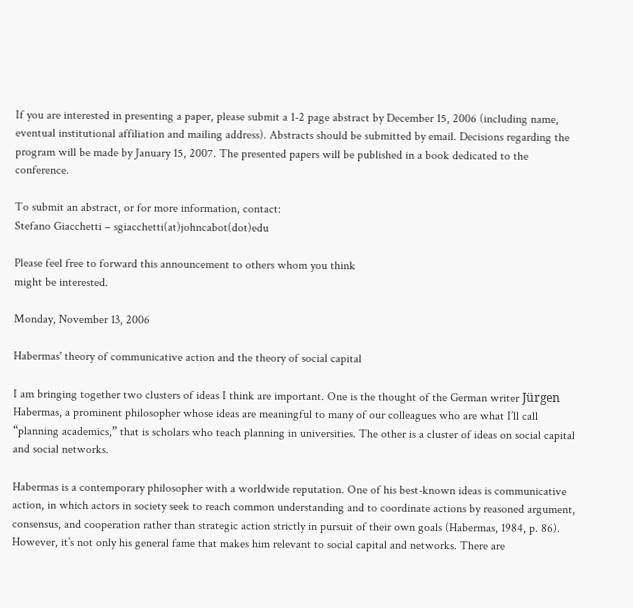If you are interested in presenting a paper, please submit a 1-2 page abstract by December 15, 2006 (including name, eventual institutional affiliation and mailing address). Abstracts should be submitted by email. Decisions regarding the program will be made by January 15, 2007. The presented papers will be published in a book dedicated to the conference.

To submit an abstract, or for more information, contact:
Stefano Giacchetti – sgiacchetti(at)johncabot(dot)edu

Please feel free to forward this announcement to others whom you think
might be interested.

Monday, November 13, 2006

Habermas' theory of communicative action and the theory of social capital

I am bringing together two clusters of ideas I think are important. One is the thought of the German writer Jürgen Habermas, a prominent philosopher whose ideas are meaningful to many of our colleagues who are what I’ll call “planning academics,” that is scholars who teach planning in universities. The other is a cluster of ideas on social capital and social networks.

Habermas is a contemporary philosopher with a worldwide reputation. One of his best-known ideas is communicative action, in which actors in society seek to reach common understanding and to coordinate actions by reasoned argument, consensus, and cooperation rather than strategic action strictly in pursuit of their own goals (Habermas, 1984, p. 86). However, it’s not only his general fame that makes him relevant to social capital and networks. There are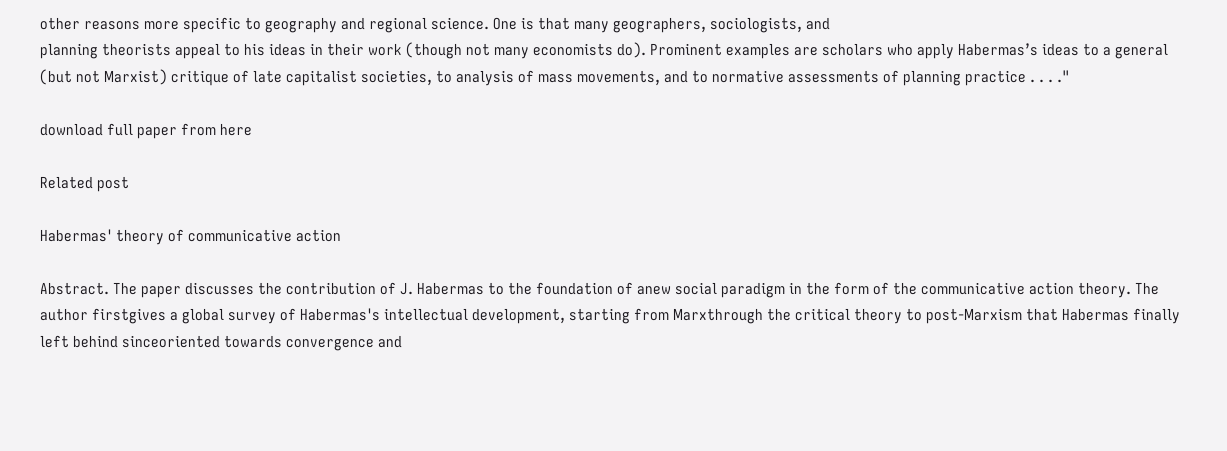other reasons more specific to geography and regional science. One is that many geographers, sociologists, and
planning theorists appeal to his ideas in their work (though not many economists do). Prominent examples are scholars who apply Habermas’s ideas to a general (but not Marxist) critique of late capitalist societies, to analysis of mass movements, and to normative assessments of planning practice . . . ."

download full paper from here

Related post

Habermas' theory of communicative action

Abstract. The paper discusses the contribution of J. Habermas to the foundation of anew social paradigm in the form of the communicative action theory. The author firstgives a global survey of Habermas's intellectual development, starting from Marxthrough the critical theory to post-Marxism that Habermas finally left behind sinceoriented towards convergence and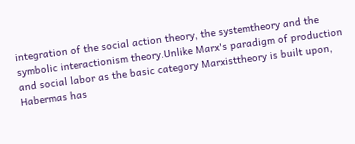integration of the social action theory, the systemtheory and the symbolic interactionism theory.Unlike Marx's paradigm of production and social labor as the basic category Marxisttheory is built upon, Habermas has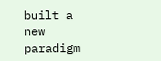built a new paradigm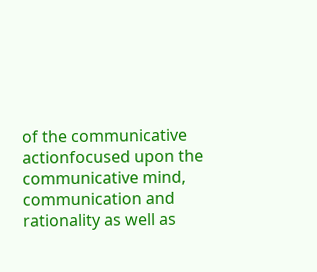of the communicative actionfocused upon the communicative mind, communication and rationality as well as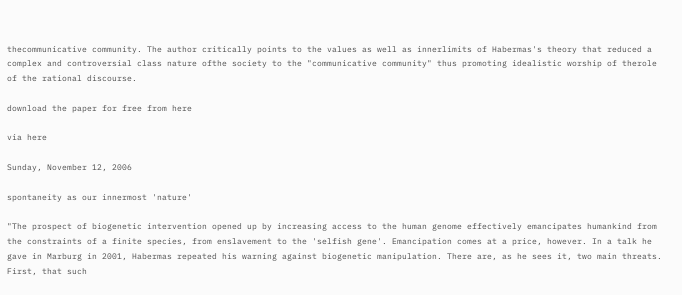thecommunicative community. The author critically points to the values as well as innerlimits of Habermas's theory that reduced a complex and controversial class nature ofthe society to the "communicative community" thus promoting idealistic worship of therole of the rational discourse.

download the paper for free from here

via here

Sunday, November 12, 2006

spontaneity as our innermost 'nature'

"The prospect of biogenetic intervention opened up by increasing access to the human genome effectively emancipates humankind from the constraints of a finite species, from enslavement to the 'selfish gene'. Emancipation comes at a price, however. In a talk he gave in Marburg in 2001, Habermas repeated his warning against biogenetic manipulation. There are, as he sees it, two main threats. First, that such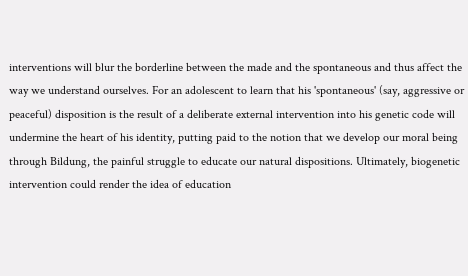interventions will blur the borderline between the made and the spontaneous and thus affect the way we understand ourselves. For an adolescent to learn that his 'spontaneous' (say, aggressive or peaceful) disposition is the result of a deliberate external intervention into his genetic code will undermine the heart of his identity, putting paid to the notion that we develop our moral being through Bildung, the painful struggle to educate our natural dispositions. Ultimately, biogenetic intervention could render the idea of education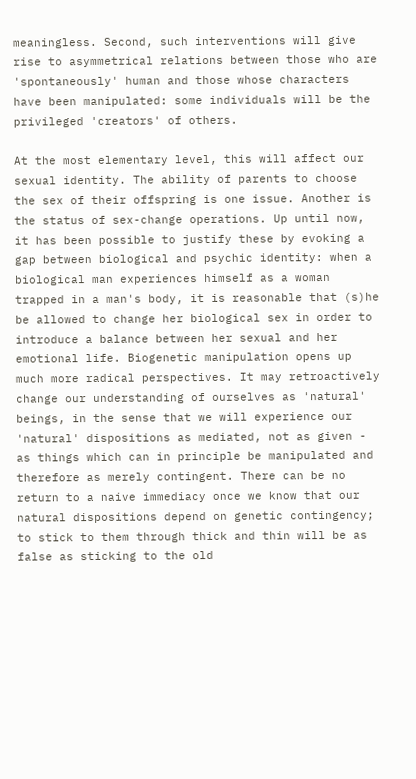meaningless. Second, such interventions will give rise to asymmetrical relations between those who are 'spontaneously' human and those whose characters have been manipulated: some individuals will be the privileged 'creators' of others.

At the most elementary level, this will affect our sexual identity. The ability of parents to choose the sex of their offspring is one issue. Another is the status of sex-change operations. Up until now, it has been possible to justify these by evoking a gap between biological and psychic identity: when a biological man experiences himself as a woman trapped in a man's body, it is reasonable that (s)he be allowed to change her biological sex in order to introduce a balance between her sexual and her emotional life. Biogenetic manipulation opens up much more radical perspectives. It may retroactively change our understanding of ourselves as 'natural' beings, in the sense that we will experience our 'natural' dispositions as mediated, not as given - as things which can in principle be manipulated and therefore as merely contingent. There can be no return to a naive immediacy once we know that our natural dispositions depend on genetic contingency; to stick to them through thick and thin will be as false as sticking to the old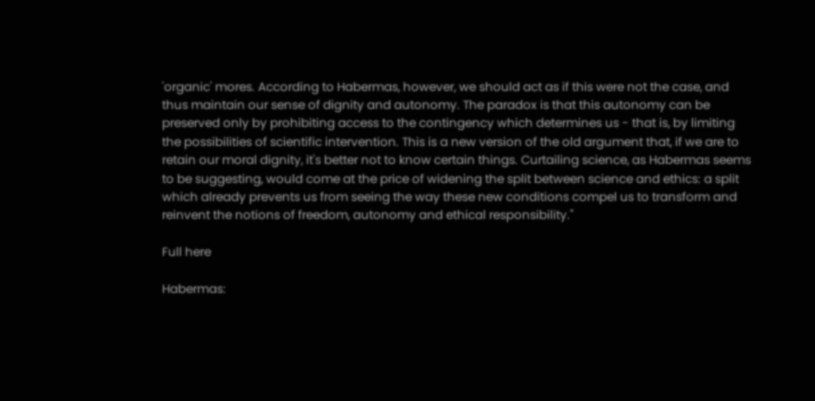'organic' mores. According to Habermas, however, we should act as if this were not the case, and thus maintain our sense of dignity and autonomy. The paradox is that this autonomy can be preserved only by prohibiting access to the contingency which determines us - that is, by limiting the possibilities of scientific intervention. This is a new version of the old argument that, if we are to retain our moral dignity, it's better not to know certain things. Curtailing science, as Habermas seems to be suggesting, would come at the price of widening the split between science and ethics: a split which already prevents us from seeing the way these new conditions compel us to transform and reinvent the notions of freedom, autonomy and ethical responsibility."

Full here

Habermas: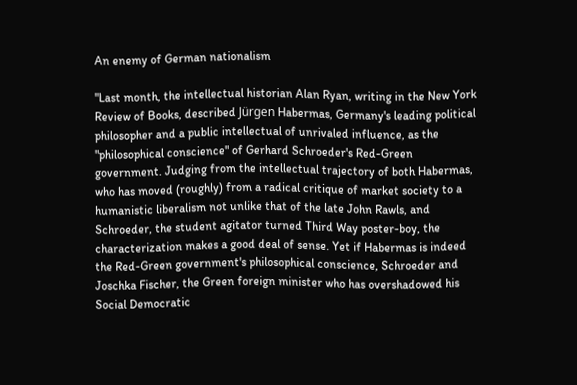An enemy of German nationalism

"Last month, the intellectual historian Alan Ryan, writing in the New York Review of Books, described Jürgen Habermas, Germany's leading political philosopher and a public intellectual of unrivaled influence, as the "philosophical conscience" of Gerhard Schroeder's Red-Green government. Judging from the intellectual trajectory of both Habermas, who has moved (roughly) from a radical critique of market society to a humanistic liberalism not unlike that of the late John Rawls, and Schroeder, the student agitator turned Third Way poster-boy, the characterization makes a good deal of sense. Yet if Habermas is indeed the Red-Green government's philosophical conscience, Schroeder and Joschka Fischer, the Green foreign minister who has overshadowed his Social Democratic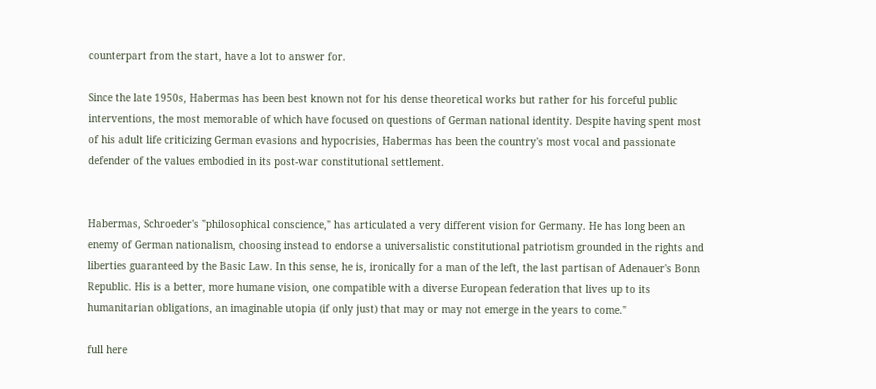counterpart from the start, have a lot to answer for.

Since the late 1950s, Habermas has been best known not for his dense theoretical works but rather for his forceful public interventions, the most memorable of which have focused on questions of German national identity. Despite having spent most of his adult life criticizing German evasions and hypocrisies, Habermas has been the country's most vocal and passionate defender of the values embodied in its post-war constitutional settlement.


Habermas, Schroeder's "philosophical conscience," has articulated a very different vision for Germany. He has long been an enemy of German nationalism, choosing instead to endorse a universalistic constitutional patriotism grounded in the rights and liberties guaranteed by the Basic Law. In this sense, he is, ironically for a man of the left, the last partisan of Adenauer's Bonn Republic. His is a better, more humane vision, one compatible with a diverse European federation that lives up to its humanitarian obligations, an imaginable utopia (if only just) that may or may not emerge in the years to come."

full here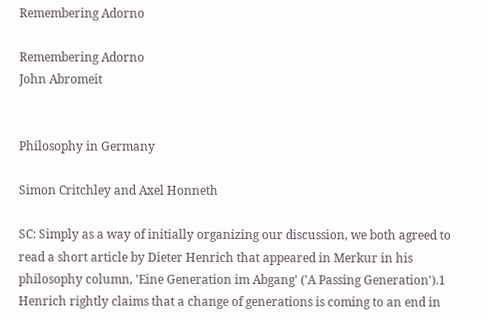Remembering Adorno

Remembering Adorno
John Abromeit


Philosophy in Germany

Simon Critchley and Axel Honneth

SC: Simply as a way of initially organizing our discussion, we both agreed to read a short article by Dieter Henrich that appeared in Merkur in his philosophy column, 'Eine Generation im Abgang' ('A Passing Generation').1 Henrich rightly claims that a change of generations is coming to an end in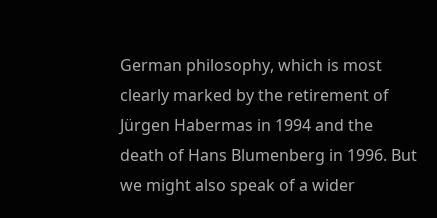German philosophy, which is most clearly marked by the retirement of Jürgen Habermas in 1994 and the death of Hans Blumenberg in 1996. But we might also speak of a wider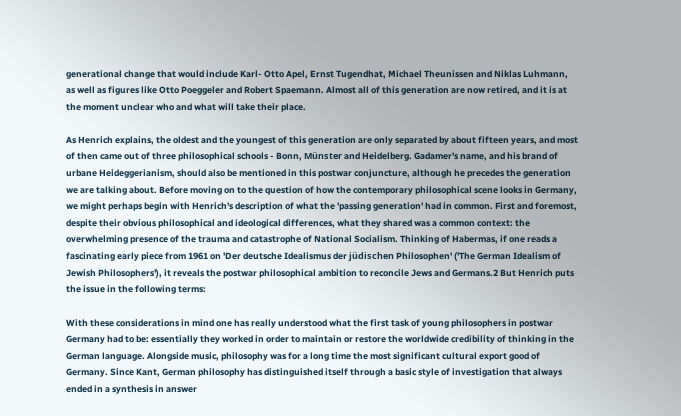generational change that would include Karl- Otto Apel, Ernst Tugendhat, Michael Theunissen and Niklas Luhmann, as well as figures like Otto Poeggeler and Robert Spaemann. Almost all of this generation are now retired, and it is at the moment unclear who and what will take their place.

As Henrich explains, the oldest and the youngest of this generation are only separated by about fifteen years, and most of then came out of three philosophical schools - Bonn, Münster and Heidelberg. Gadamer's name, and his brand of urbane Heideggerianism, should also be mentioned in this postwar conjuncture, although he precedes the generation we are talking about. Before moving on to the question of how the contemporary philosophical scene looks in Germany, we might perhaps begin with Henrich's description of what the 'passing generation' had in common. First and foremost, despite their obvious philosophical and ideological differences, what they shared was a common context: the overwhelming presence of the trauma and catastrophe of National Socialism. Thinking of Habermas, if one reads a fascinating early piece from 1961 on 'Der deutsche Idealismus der jüdischen Philosophen' ('The German Idealism of Jewish Philosophers'), it reveals the postwar philosophical ambition to reconcile Jews and Germans.2 But Henrich puts the issue in the following terms:

With these considerations in mind one has really understood what the first task of young philosophers in postwar Germany had to be: essentially they worked in order to maintain or restore the worldwide credibility of thinking in the German language. Alongside music, philosophy was for a long time the most significant cultural export good of Germany. Since Kant, German philosophy has distinguished itself through a basic style of investigation that always ended in a synthesis in answer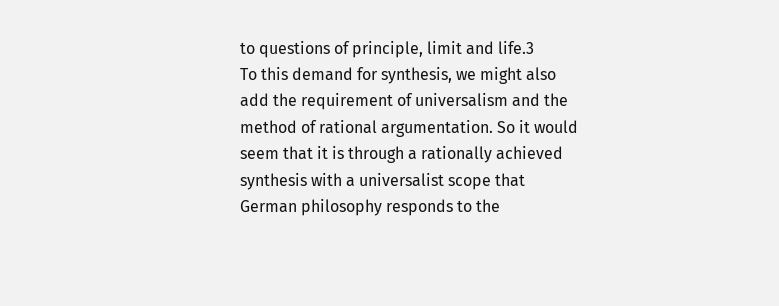to questions of principle, limit and life.3
To this demand for synthesis, we might also add the requirement of universalism and the method of rational argumentation. So it would seem that it is through a rationally achieved synthesis with a universalist scope that German philosophy responds to the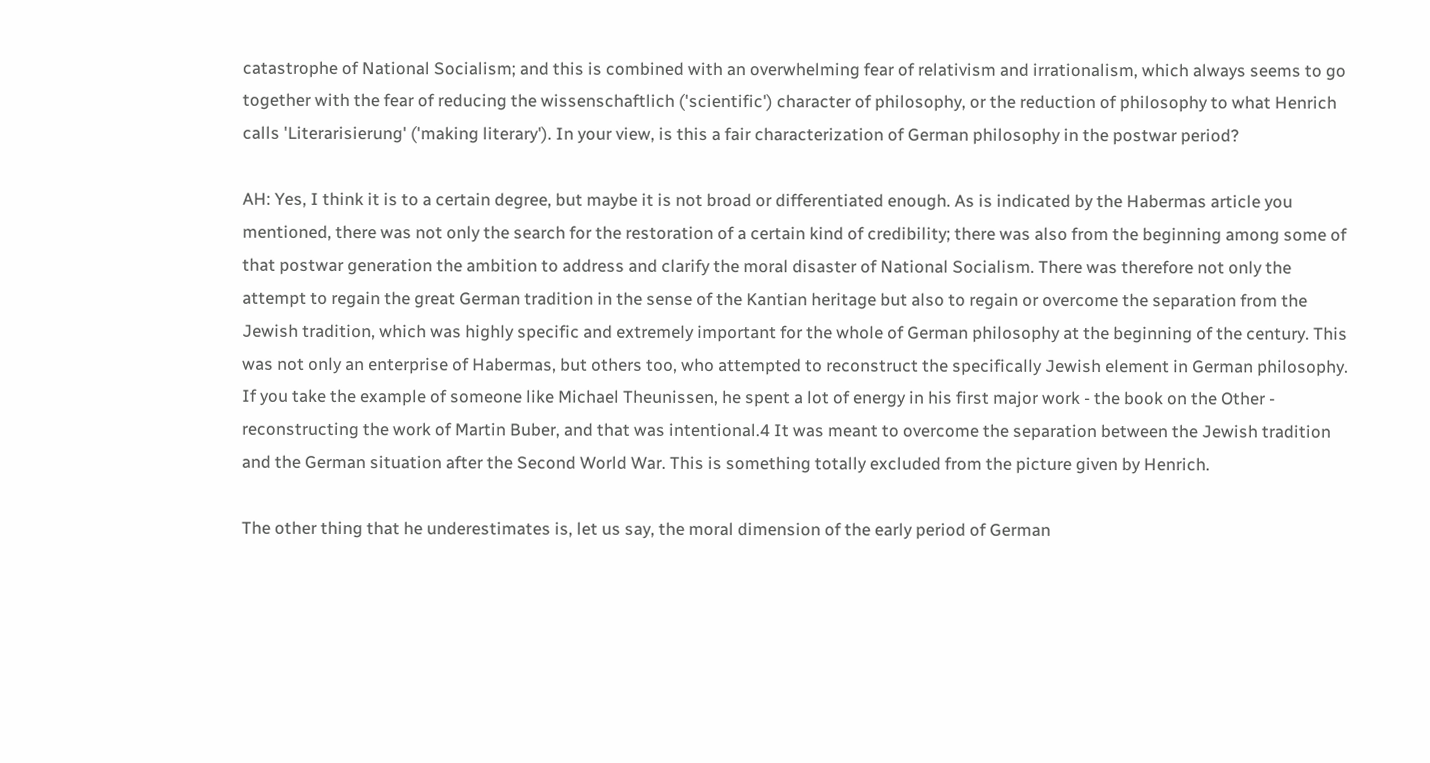catastrophe of National Socialism; and this is combined with an overwhelming fear of relativism and irrationalism, which always seems to go together with the fear of reducing the wissenschaftlich ('scientific') character of philosophy, or the reduction of philosophy to what Henrich calls 'Literarisierung' ('making literary'). In your view, is this a fair characterization of German philosophy in the postwar period?

AH: Yes, I think it is to a certain degree, but maybe it is not broad or differentiated enough. As is indicated by the Habermas article you mentioned, there was not only the search for the restoration of a certain kind of credibility; there was also from the beginning among some of that postwar generation the ambition to address and clarify the moral disaster of National Socialism. There was therefore not only the attempt to regain the great German tradition in the sense of the Kantian heritage but also to regain or overcome the separation from the Jewish tradition, which was highly specific and extremely important for the whole of German philosophy at the beginning of the century. This was not only an enterprise of Habermas, but others too, who attempted to reconstruct the specifically Jewish element in German philosophy. If you take the example of someone like Michael Theunissen, he spent a lot of energy in his first major work - the book on the Other - reconstructing the work of Martin Buber, and that was intentional.4 It was meant to overcome the separation between the Jewish tradition and the German situation after the Second World War. This is something totally excluded from the picture given by Henrich.

The other thing that he underestimates is, let us say, the moral dimension of the early period of German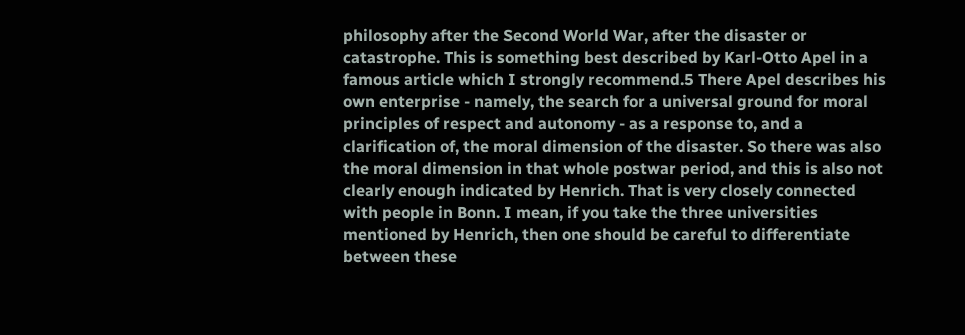philosophy after the Second World War, after the disaster or catastrophe. This is something best described by Karl-Otto Apel in a famous article which I strongly recommend.5 There Apel describes his own enterprise - namely, the search for a universal ground for moral principles of respect and autonomy - as a response to, and a clarification of, the moral dimension of the disaster. So there was also the moral dimension in that whole postwar period, and this is also not clearly enough indicated by Henrich. That is very closely connected with people in Bonn. I mean, if you take the three universities mentioned by Henrich, then one should be careful to differentiate between these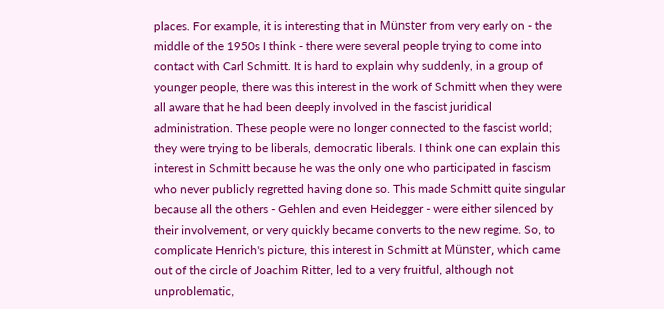places. For example, it is interesting that in Münster from very early on - the middle of the 1950s I think - there were several people trying to come into contact with Carl Schmitt. It is hard to explain why suddenly, in a group of younger people, there was this interest in the work of Schmitt when they were all aware that he had been deeply involved in the fascist juridical administration. These people were no longer connected to the fascist world; they were trying to be liberals, democratic liberals. I think one can explain this interest in Schmitt because he was the only one who participated in fascism who never publicly regretted having done so. This made Schmitt quite singular because all the others - Gehlen and even Heidegger - were either silenced by their involvement, or very quickly became converts to the new regime. So, to complicate Henrich's picture, this interest in Schmitt at Münster, which came out of the circle of Joachim Ritter, led to a very fruitful, although not unproblematic,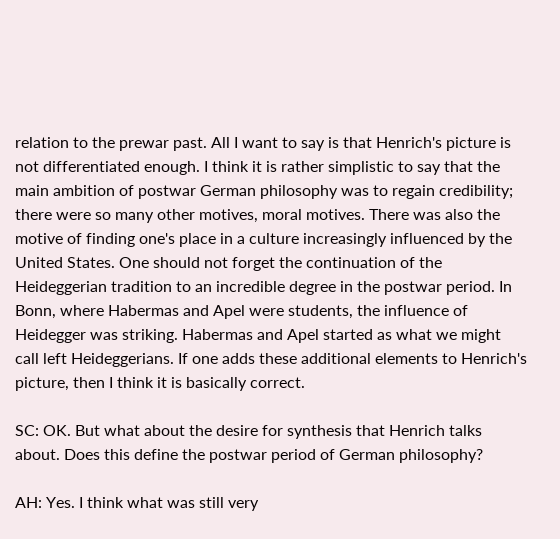relation to the prewar past. All I want to say is that Henrich's picture is not differentiated enough. I think it is rather simplistic to say that the main ambition of postwar German philosophy was to regain credibility; there were so many other motives, moral motives. There was also the motive of finding one's place in a culture increasingly influenced by the United States. One should not forget the continuation of the Heideggerian tradition to an incredible degree in the postwar period. In Bonn, where Habermas and Apel were students, the influence of Heidegger was striking. Habermas and Apel started as what we might call left Heideggerians. If one adds these additional elements to Henrich's picture, then I think it is basically correct.

SC: OK. But what about the desire for synthesis that Henrich talks about. Does this define the postwar period of German philosophy?

AH: Yes. I think what was still very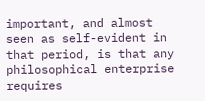important, and almost seen as self-evident in that period, is that any philosophical enterprise requires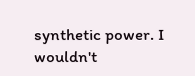synthetic power. I wouldn't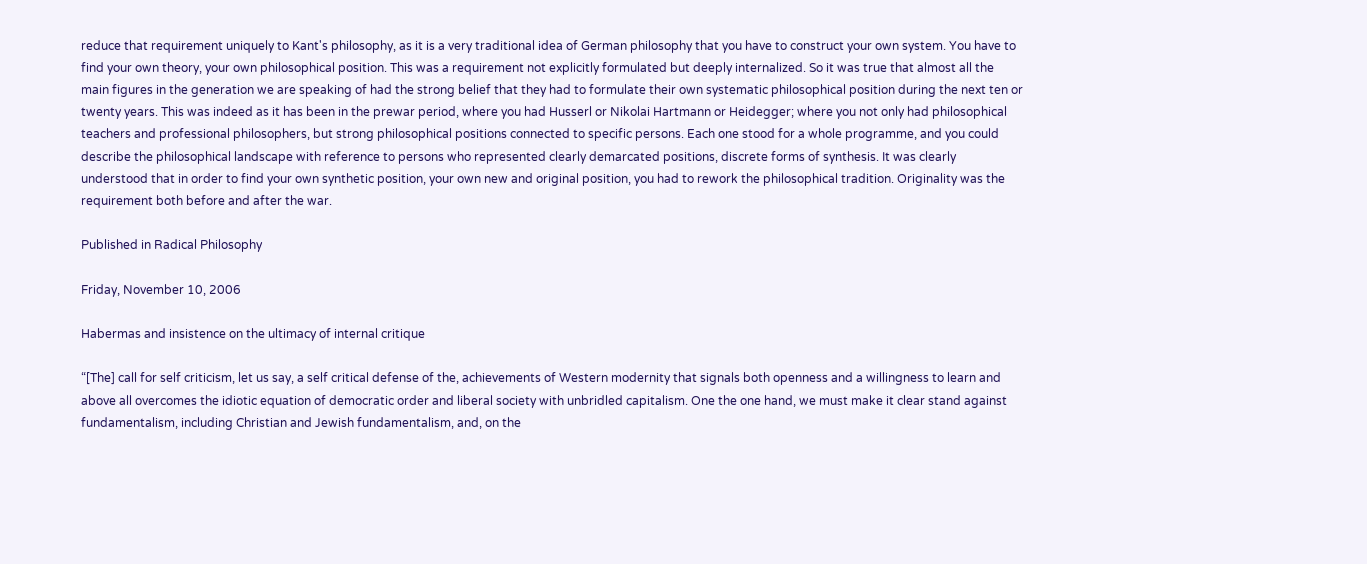reduce that requirement uniquely to Kant's philosophy, as it is a very traditional idea of German philosophy that you have to construct your own system. You have to find your own theory, your own philosophical position. This was a requirement not explicitly formulated but deeply internalized. So it was true that almost all the main figures in the generation we are speaking of had the strong belief that they had to formulate their own systematic philosophical position during the next ten or twenty years. This was indeed as it has been in the prewar period, where you had Husserl or Nikolai Hartmann or Heidegger; where you not only had philosophical teachers and professional philosophers, but strong philosophical positions connected to specific persons. Each one stood for a whole programme, and you could describe the philosophical landscape with reference to persons who represented clearly demarcated positions, discrete forms of synthesis. It was clearly understood that in order to find your own synthetic position, your own new and original position, you had to rework the philosophical tradition. Originality was the requirement both before and after the war.

Published in Radical Philosophy

Friday, November 10, 2006

Habermas and insistence on the ultimacy of internal critique

“[The] call for self criticism, let us say, a self critical defense of the, achievements of Western modernity that signals both openness and a willingness to learn and above all overcomes the idiotic equation of democratic order and liberal society with unbridled capitalism. One the one hand, we must make it clear stand against fundamentalism, including Christian and Jewish fundamentalism, and, on the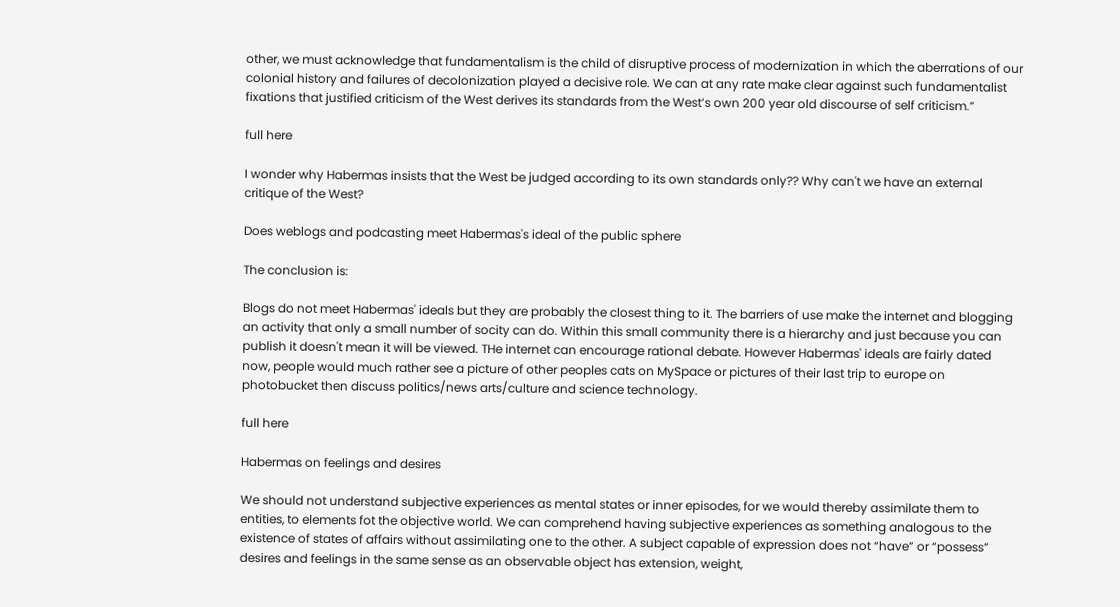other, we must acknowledge that fundamentalism is the child of disruptive process of modernization in which the aberrations of our colonial history and failures of decolonization played a decisive role. We can at any rate make clear against such fundamentalist fixations that justified criticism of the West derives its standards from the West’s own 200 year old discourse of self criticism.”

full here

I wonder why Habermas insists that the West be judged according to its own standards only?? Why can't we have an external critique of the West?

Does weblogs and podcasting meet Habermas's ideal of the public sphere

The conclusion is:

Blogs do not meet Habermas' ideals but they are probably the closest thing to it. The barriers of use make the internet and blogging an activity that only a small number of socity can do. Within this small community there is a hierarchy and just because you can publish it doesn't mean it will be viewed. THe internet can encourage rational debate. However Habermas' ideals are fairly dated now, people would much rather see a picture of other peoples cats on MySpace or pictures of their last trip to europe on photobucket then discuss politics/news arts/culture and science technology.

full here

Habermas on feelings and desires

We should not understand subjective experiences as mental states or inner episodes, for we would thereby assimilate them to entities, to elements fot the objective world. We can comprehend having subjective experiences as something analogous to the existence of states of affairs without assimilating one to the other. A subject capable of expression does not “have” or “possess” desires and feelings in the same sense as an observable object has extension, weight,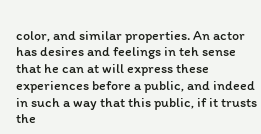color, and similar properties. An actor has desires and feelings in teh sense that he can at will express these experiences before a public, and indeed in such a way that this public, if it trusts the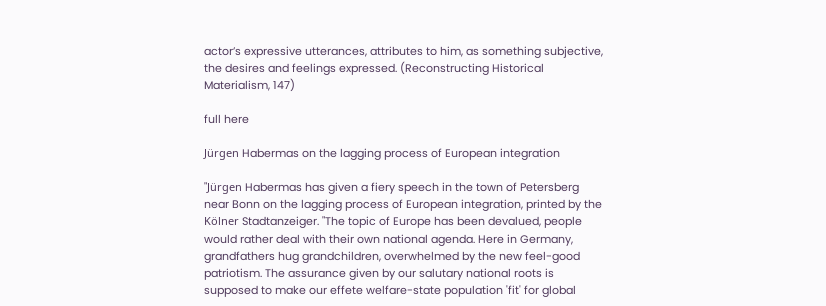actor’s expressive utterances, attributes to him, as something subjective, the desires and feelings expressed. (Reconstructing Historical Materialism, 147)

full here

Jürgen Habermas on the lagging process of European integration

"Jürgen Habermas has given a fiery speech in the town of Petersberg near Bonn on the lagging process of European integration, printed by the Kölner Stadtanzeiger. "The topic of Europe has been devalued, people would rather deal with their own national agenda. Here in Germany, grandfathers hug grandchildren, overwhelmed by the new feel-good patriotism. The assurance given by our salutary national roots is supposed to make our effete welfare-state population 'fit' for global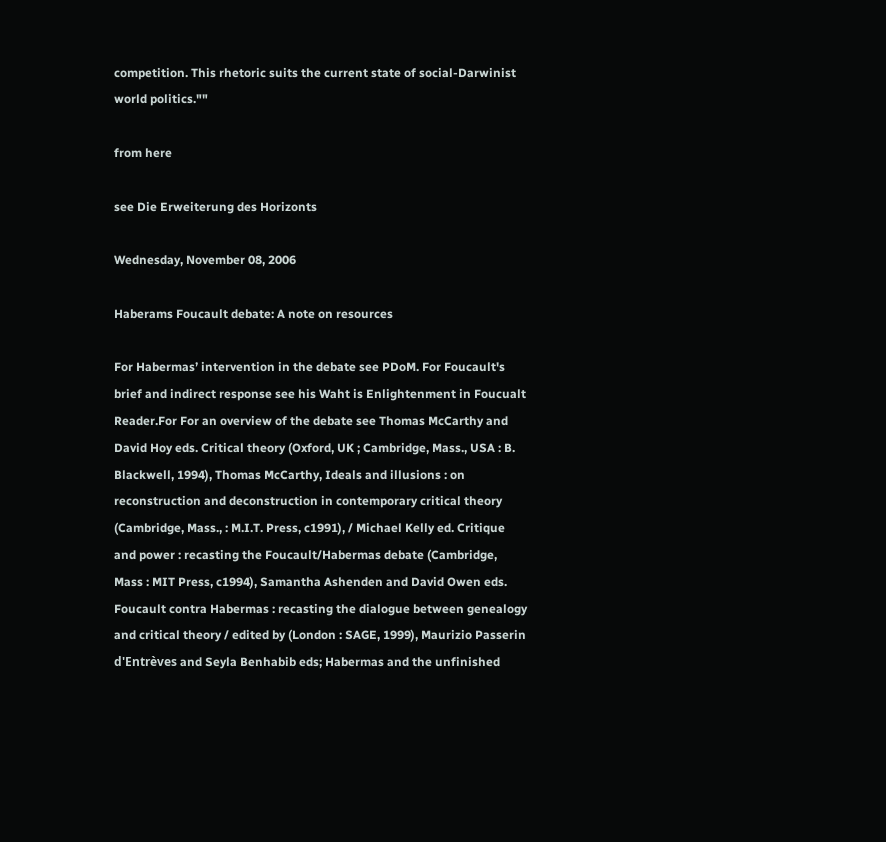competition. This rhetoric suits the current state of social-Darwinist world politics.""

from here

see Die Erweiterung des Horizonts

Wednesday, November 08, 2006

Haberams Foucault debate: A note on resources

For Habermas’ intervention in the debate see PDoM. For Foucault's brief and indirect response see his Waht is Enlightenment in Foucualt Reader.For For an overview of the debate see Thomas McCarthy and David Hoy eds. Critical theory (Oxford, UK ; Cambridge, Mass., USA : B. Blackwell, 1994), Thomas McCarthy, Ideals and illusions : on reconstruction and deconstruction in contemporary critical theory (Cambridge, Mass., : M.I.T. Press, c1991), / Michael Kelly ed. Critique and power : recasting the Foucault/Habermas debate (Cambridge, Mass : MIT Press, c1994), Samantha Ashenden and David Owen eds. Foucault contra Habermas : recasting the dialogue between genealogy and critical theory / edited by (London : SAGE, 1999), Maurizio Passerin d'Entrèves and Seyla Benhabib eds; Habermas and the unfinished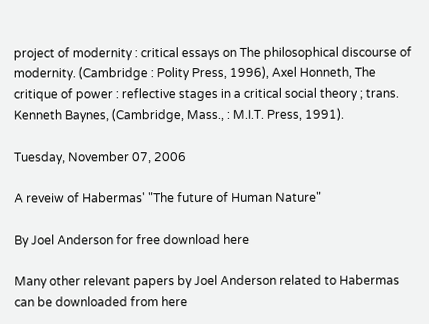project of modernity : critical essays on The philosophical discourse of modernity. (Cambridge : Polity Press, 1996), Axel Honneth, The critique of power : reflective stages in a critical social theory ; trans. Kenneth Baynes, (Cambridge, Mass., : M.I.T. Press, 1991).

Tuesday, November 07, 2006

A reveiw of Habermas' "The future of Human Nature"

By Joel Anderson for free download here

Many other relevant papers by Joel Anderson related to Habermas can be downloaded from here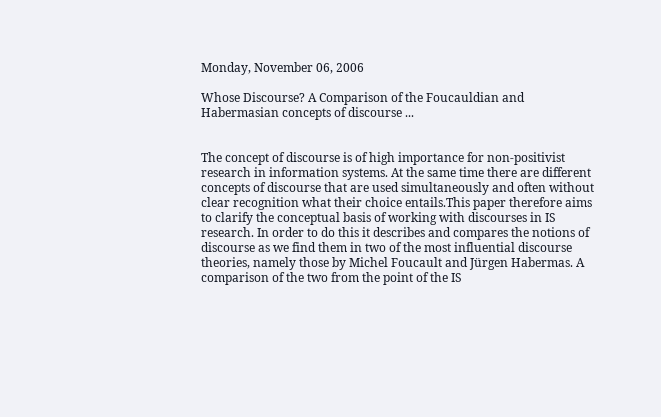Monday, November 06, 2006

Whose Discourse? A Comparison of the Foucauldian and Habermasian concepts of discourse ...


The concept of discourse is of high importance for non-positivist research in information systems. At the same time there are different concepts of discourse that are used simultaneously and often without clear recognition what their choice entails.This paper therefore aims to clarify the conceptual basis of working with discourses in IS research. In order to do this it describes and compares the notions of discourse as we find them in two of the most influential discourse theories, namely those by Michel Foucault and Jürgen Habermas. A comparison of the two from the point of the IS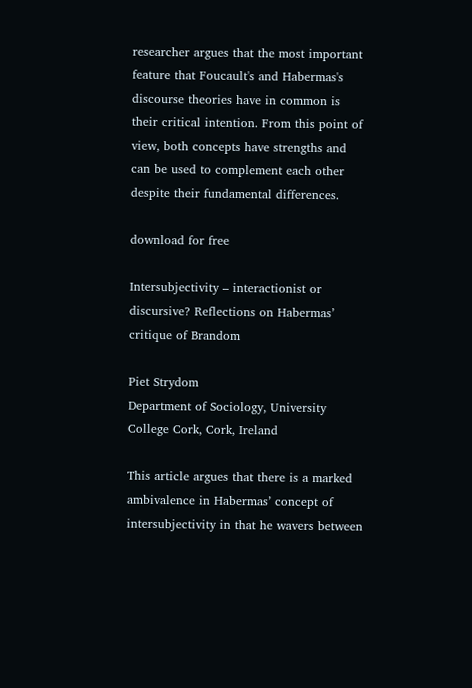researcher argues that the most important feature that Foucault's and Habermas's discourse theories have in common is their critical intention. From this point of view, both concepts have strengths and can be used to complement each other despite their fundamental differences.

download for free

Intersubjectivity – interactionist or discursive? Reflections on Habermas’ critique of Brandom

Piet Strydom
Department of Sociology, University College Cork, Cork, Ireland

This article argues that there is a marked ambivalence in Habermas’ concept of intersubjectivity in that he wavers between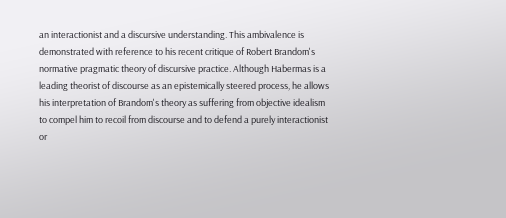an interactionist and a discursive understanding. This ambivalence is demonstrated with reference to his recent critique of Robert Brandom's normative pragmatic theory of discursive practice. Although Habermas is a leading theorist of discourse as an epistemically steered process, he allows his interpretation of Brandom's theory as suffering from objective idealism to compel him to recoil from discourse and to defend a purely interactionist or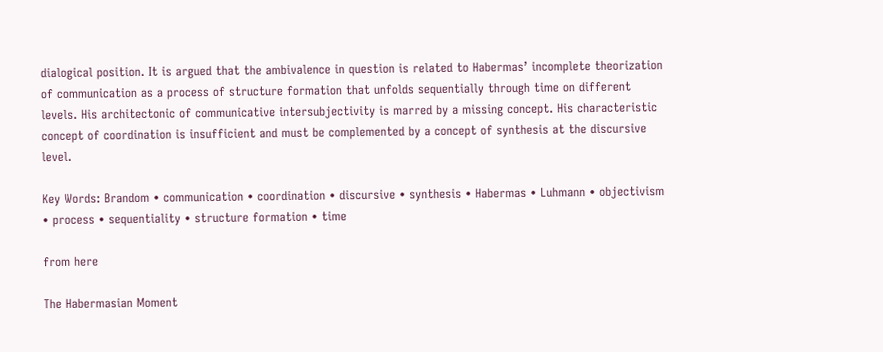dialogical position. It is argued that the ambivalence in question is related to Habermas’ incomplete theorization of communication as a process of structure formation that unfolds sequentially through time on different levels. His architectonic of communicative intersubjectivity is marred by a missing concept. His characteristic concept of coordination is insufficient and must be complemented by a concept of synthesis at the discursive level.

Key Words: Brandom • communication • coordination • discursive • synthesis • Habermas • Luhmann • objectivism • process • sequentiality • structure formation • time

from here

The Habermasian Moment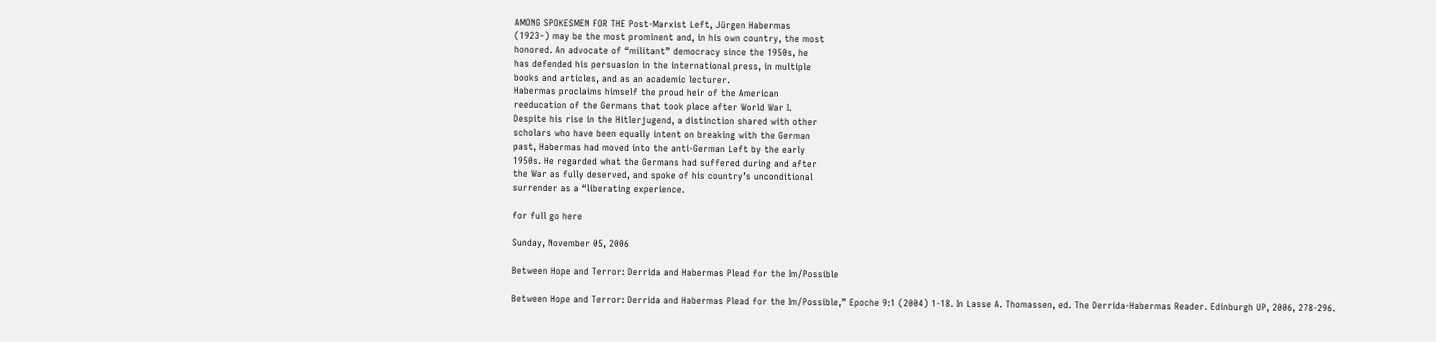AMONG SPOKESMEN FOR THE Post-Marxist Left, Jürgen Habermas
(1923–) may be the most prominent and, in his own country, the most
honored. An advocate of “militant” democracy since the 1950s, he
has defended his persuasion in the international press, in multiple
books and articles, and as an academic lecturer.
Habermas proclaims himself the proud heir of the American
reeducation of the Germans that took place after World War I.
Despite his rise in the Hitlerjugend, a distinction shared with other
scholars who have been equally intent on breaking with the German
past, Habermas had moved into the anti-German Left by the early
1950s. He regarded what the Germans had suffered during and after
the War as fully deserved, and spoke of his country’s unconditional
surrender as a “liberating experience.

for full go here

Sunday, November 05, 2006

Between Hope and Terror: Derrida and Habermas Plead for the Im/Possible

Between Hope and Terror: Derrida and Habermas Plead for the Im/Possible,” Epoche 9:1 (2004) 1-18. In Lasse A. Thomassen, ed. The Derrida-Habermas Reader. Edinburgh UP, 2006, 278-296.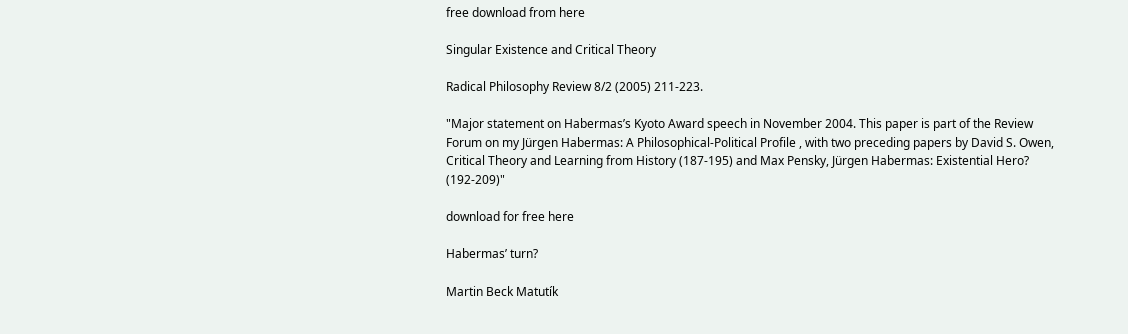free download from here

Singular Existence and Critical Theory

Radical Philosophy Review 8/2 (2005) 211-223.

"Major statement on Habermas’s Kyoto Award speech in November 2004. This paper is part of the Review Forum on my Jürgen Habermas: A Philosophical-Political Profile , with two preceding papers by David S. Owen, Critical Theory and Learning from History (187-195) and Max Pensky, Jürgen Habermas: Existential Hero? (192-209)"

download for free here

Habermas’ turn?

Martin Beck Matutík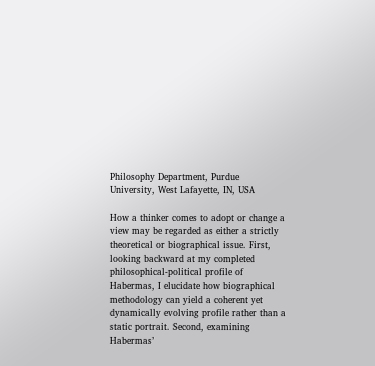Philosophy Department, Purdue University, West Lafayette, IN, USA

How a thinker comes to adopt or change a view may be regarded as either a strictly theoretical or biographical issue. First, looking backward at my completed philosophical-political profile of Habermas, I elucidate how biographical methodology can yield a coherent yet dynamically evolving profile rather than a static portrait. Second, examining Habermas’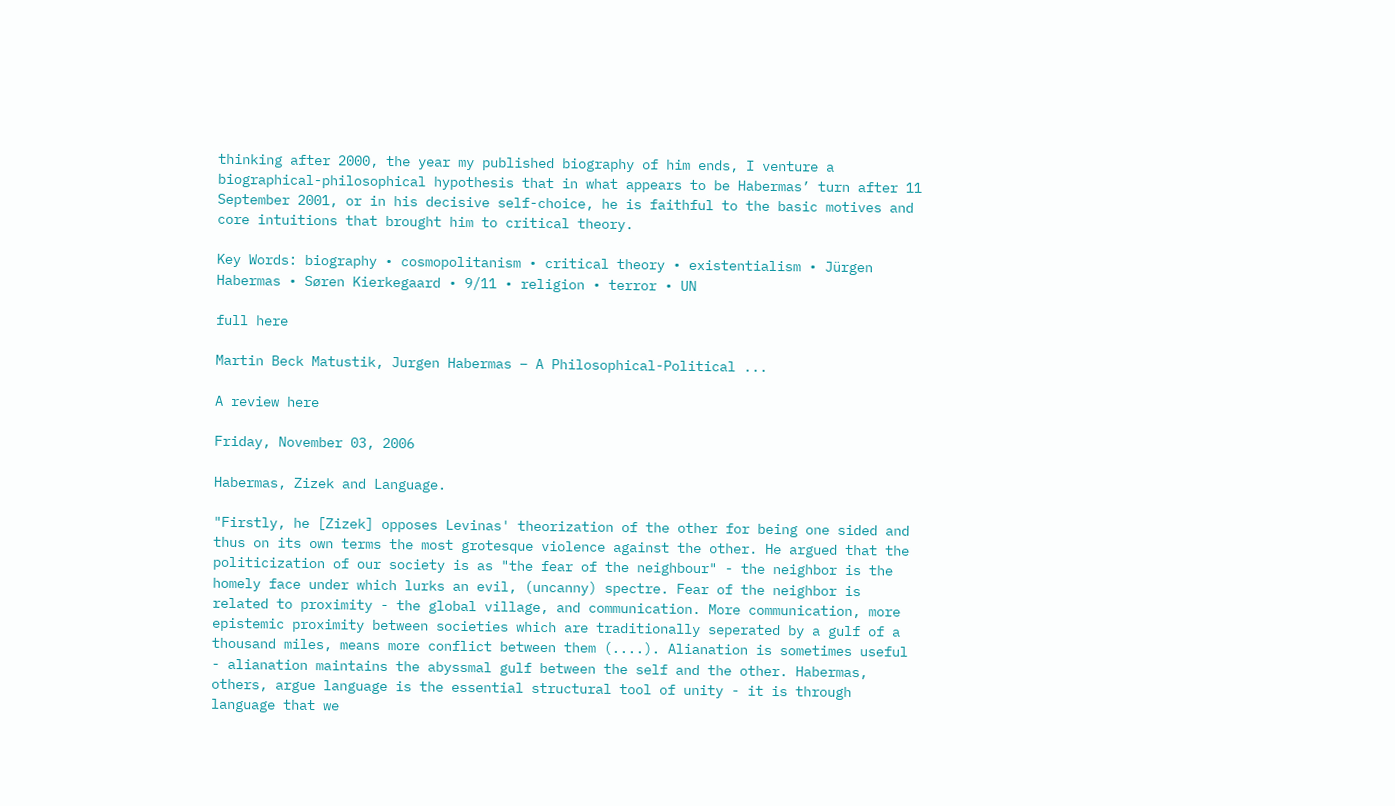thinking after 2000, the year my published biography of him ends, I venture a biographical-philosophical hypothesis that in what appears to be Habermas’ turn after 11 September 2001, or in his decisive self-choice, he is faithful to the basic motives and core intuitions that brought him to critical theory.

Key Words: biography • cosmopolitanism • critical theory • existentialism • Jürgen Habermas • Søren Kierkegaard • 9/11 • religion • terror • UN

full here

Martin Beck Matustik, Jurgen Habermas – A Philosophical-Political ...

A review here

Friday, November 03, 2006

Habermas, Zizek and Language.

"Firstly, he [Zizek] opposes Levinas' theorization of the other for being one sided and thus on its own terms the most grotesque violence against the other. He argued that the politicization of our society is as "the fear of the neighbour" - the neighbor is the homely face under which lurks an evil, (uncanny) spectre. Fear of the neighbor is related to proximity - the global village, and communication. More communication, more epistemic proximity between societies which are traditionally seperated by a gulf of a thousand miles, means more conflict between them (....). Alianation is sometimes useful - alianation maintains the abyssmal gulf between the self and the other. Habermas, others, argue language is the essential structural tool of unity - it is through language that we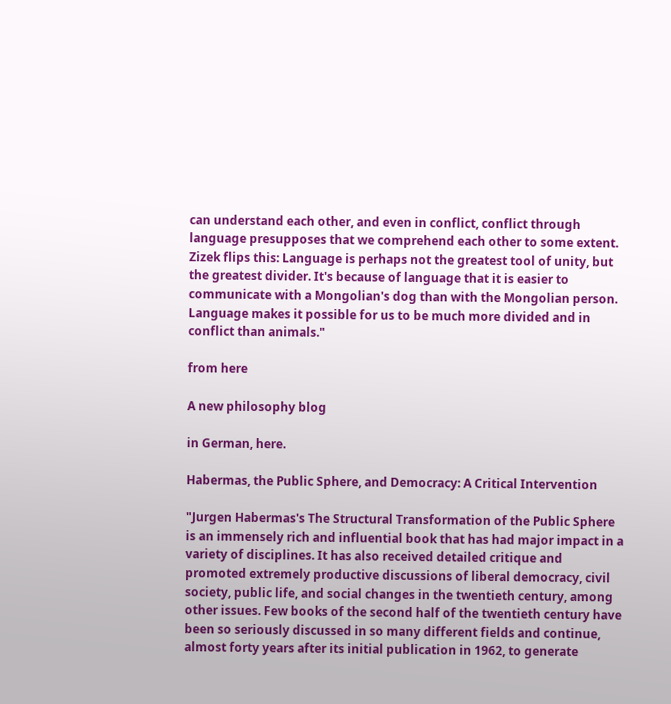can understand each other, and even in conflict, conflict through language presupposes that we comprehend each other to some extent. Zizek flips this: Language is perhaps not the greatest tool of unity, but the greatest divider. It's because of language that it is easier to communicate with a Mongolian's dog than with the Mongolian person. Language makes it possible for us to be much more divided and in conflict than animals."

from here

A new philosophy blog

in German, here.

Habermas, the Public Sphere, and Democracy: A Critical Intervention

"Jurgen Habermas's The Structural Transformation of the Public Sphere is an immensely rich and influential book that has had major impact in a variety of disciplines. It has also received detailed critique and promoted extremely productive discussions of liberal democracy, civil society, public life, and social changes in the twentieth century, among other issues. Few books of the second half of the twentieth century have been so seriously discussed in so many different fields and continue, almost forty years after its initial publication in 1962, to generate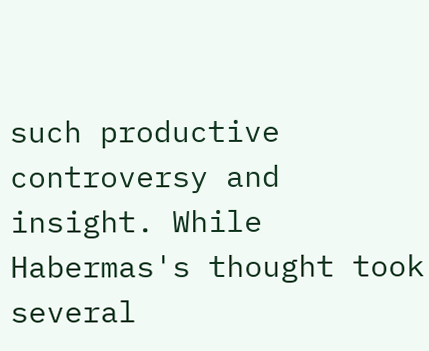such productive controversy and insight. While Habermas's thought took several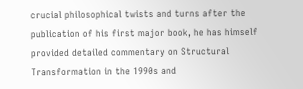crucial philosophical twists and turns after the publication of his first major book, he has himself provided detailed commentary on Structural Transformation in the 1990s and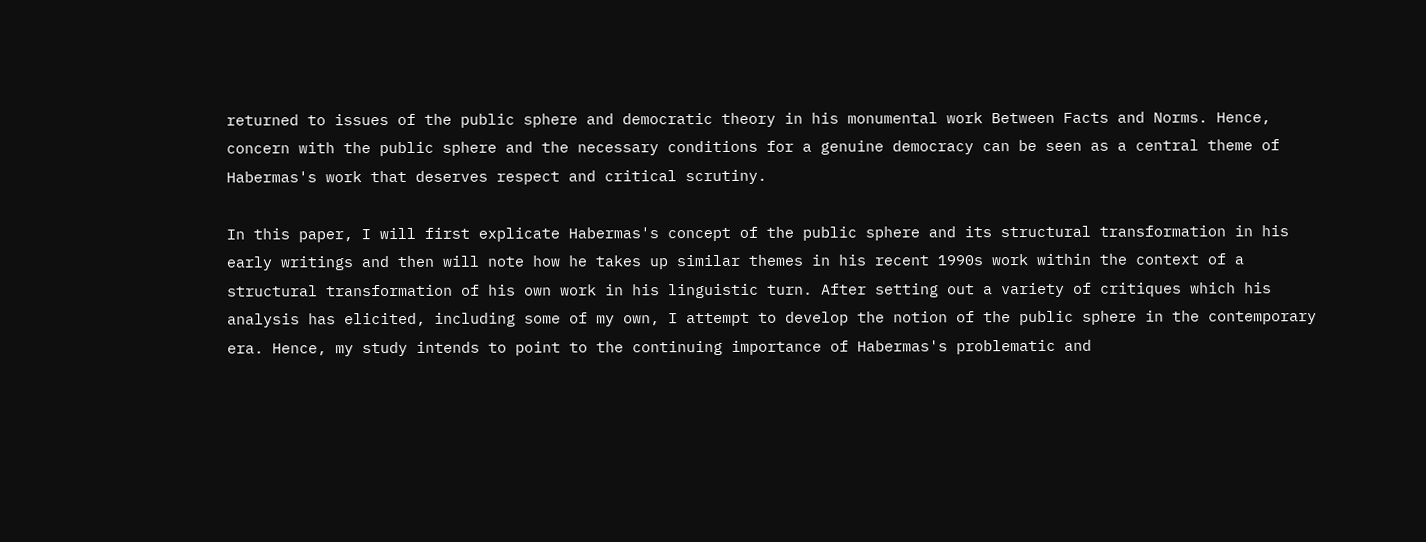returned to issues of the public sphere and democratic theory in his monumental work Between Facts and Norms. Hence, concern with the public sphere and the necessary conditions for a genuine democracy can be seen as a central theme of Habermas's work that deserves respect and critical scrutiny.

In this paper, I will first explicate Habermas's concept of the public sphere and its structural transformation in his early writings and then will note how he takes up similar themes in his recent 1990s work within the context of a structural transformation of his own work in his linguistic turn. After setting out a variety of critiques which his analysis has elicited, including some of my own, I attempt to develop the notion of the public sphere in the contemporary era. Hence, my study intends to point to the continuing importance of Habermas's problematic and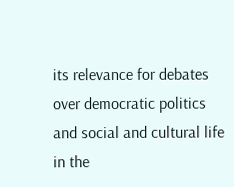its relevance for debates over democratic politics and social and cultural life in the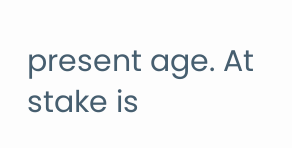present age. At stake is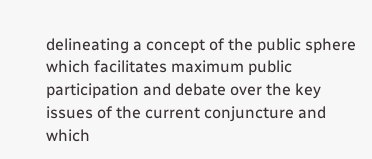delineating a concept of the public sphere which facilitates maximum public participation and debate over the key issues of the current conjuncture and which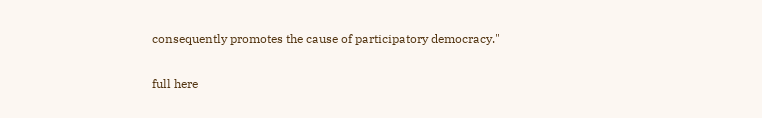consequently promotes the cause of participatory democracy."

full here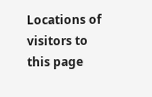Locations of visitors to this page